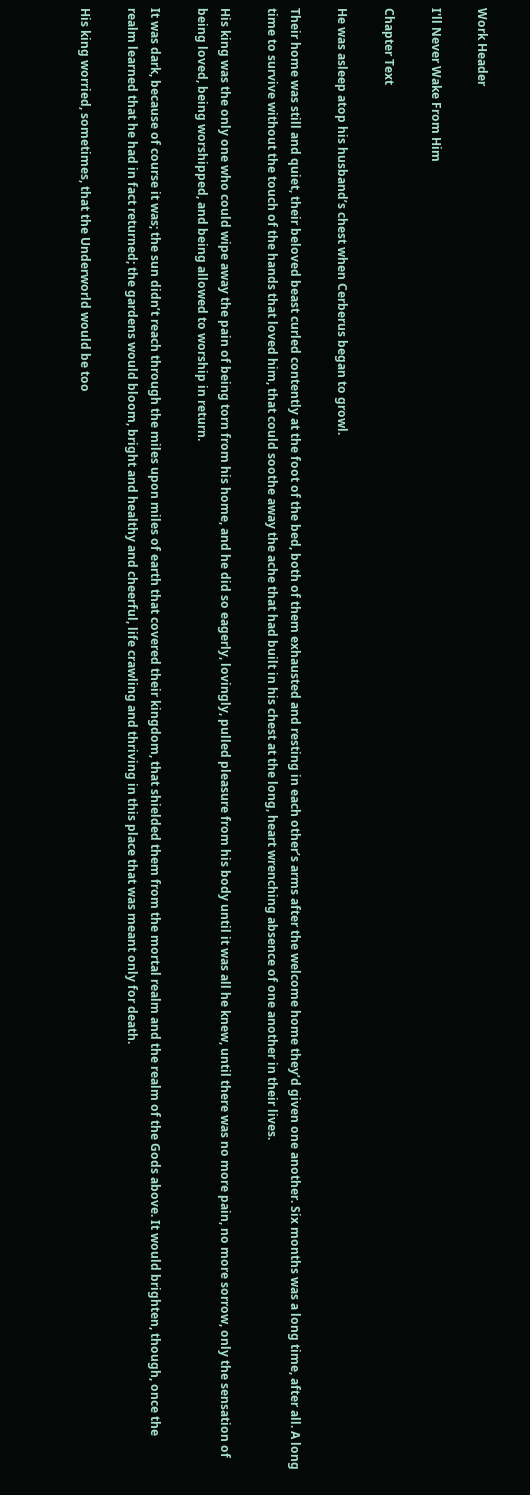Work Header

I'll Never Wake From Him

Chapter Text

He was asleep atop his husband’s chest when Cerberus began to growl.

Their home was still and quiet, their beloved beast curled contently at the foot of the bed, both of them exhausted and resting in each other’s arms after the welcome home they’d given one another. Six months was a long time, after all. A long time to survive without the touch of the hands that loved him, that could soothe away the ache that had built in his chest at the long, heart wrenching absence of one another in their lives.

His king was the only one who could wipe away the pain of being torn from his home, and he did so eagerly, lovingly, pulled pleasure from his body until it was all he knew, until there was no more pain, no more sorrow, only the sensation of being loved, being worshipped, and being allowed to worship in return.

It was dark, because of course it was; the sun didn’t reach through the miles upon miles of earth that covered their kingdom, that shielded them from the mortal realm and the realm of the Gods above. It would brighten, though, once the realm learned that he had in fact returned; the gardens would bloom, bright and healthy and cheerful, life crawling and thriving in this place that was meant only for death.

His king worried, sometimes, that the Underworld would be too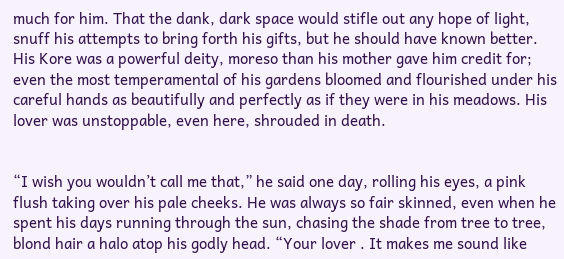much for him. That the dank, dark space would stifle out any hope of light, snuff his attempts to bring forth his gifts, but he should have known better. His Kore was a powerful deity, moreso than his mother gave him credit for; even the most temperamental of his gardens bloomed and flourished under his careful hands as beautifully and perfectly as if they were in his meadows. His lover was unstoppable, even here, shrouded in death.


“I wish you wouldn’t call me that,” he said one day, rolling his eyes, a pink flush taking over his pale cheeks. He was always so fair skinned, even when he spent his days running through the sun, chasing the shade from tree to tree, blond hair a halo atop his godly head. “Your lover . It makes me sound like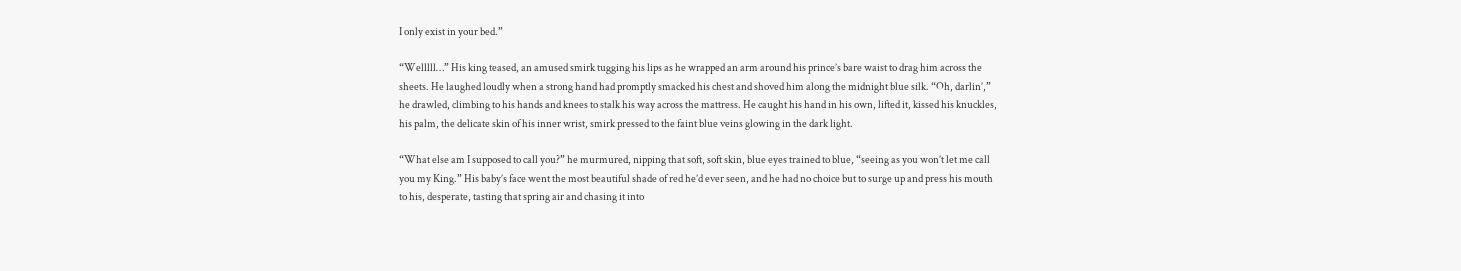I only exist in your bed.”

“Welllll…” His king teased, an amused smirk tugging his lips as he wrapped an arm around his prince’s bare waist to drag him across the sheets. He laughed loudly when a strong hand had promptly smacked his chest and shoved him along the midnight blue silk. “Oh, darlin’,” he drawled, climbing to his hands and knees to stalk his way across the mattress. He caught his hand in his own, lifted it, kissed his knuckles, his palm, the delicate skin of his inner wrist, smirk pressed to the faint blue veins glowing in the dark light.

“What else am I supposed to call you?” he murmured, nipping that soft, soft skin, blue eyes trained to blue, “seeing as you won’t let me call you my King.” His baby’s face went the most beautiful shade of red he’d ever seen, and he had no choice but to surge up and press his mouth to his, desperate, tasting that spring air and chasing it into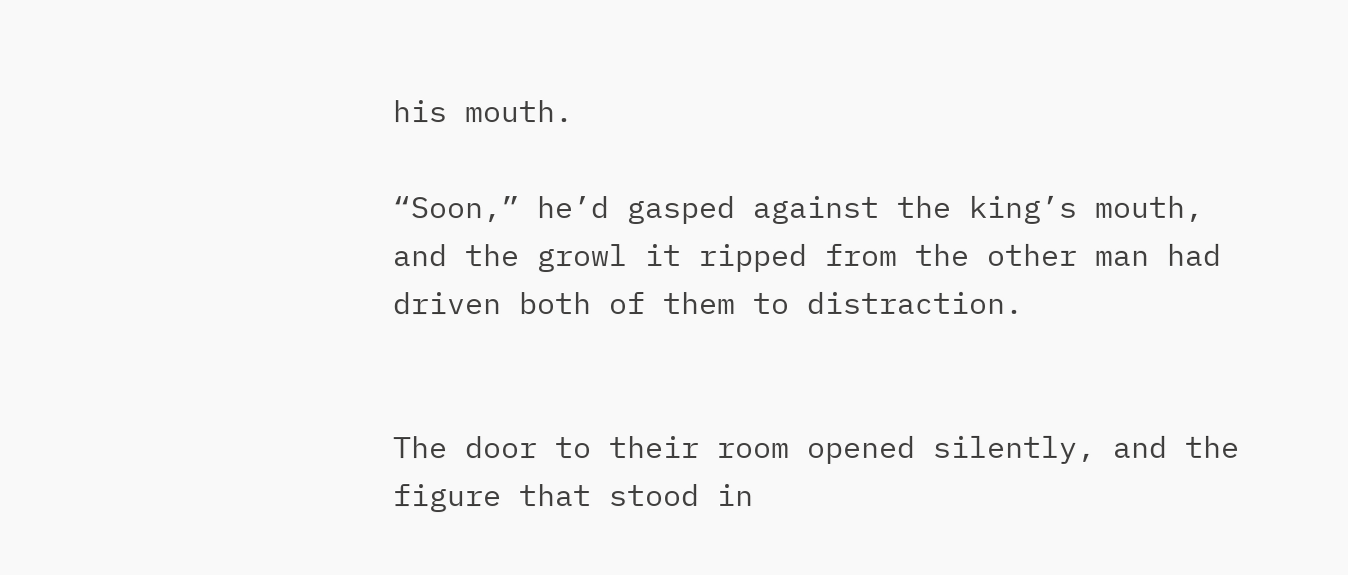his mouth.

“Soon,” he’d gasped against the king’s mouth, and the growl it ripped from the other man had driven both of them to distraction.


The door to their room opened silently, and the figure that stood in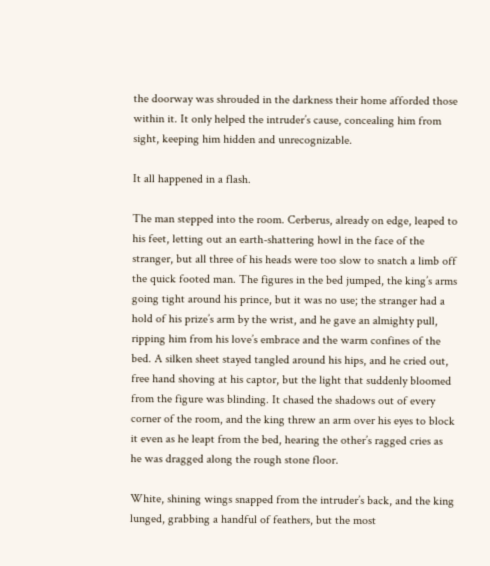the doorway was shrouded in the darkness their home afforded those within it. It only helped the intruder’s cause, concealing him from sight, keeping him hidden and unrecognizable.

It all happened in a flash.

The man stepped into the room. Cerberus, already on edge, leaped to his feet, letting out an earth-shattering howl in the face of the stranger, but all three of his heads were too slow to snatch a limb off the quick footed man. The figures in the bed jumped, the king’s arms going tight around his prince, but it was no use; the stranger had a hold of his prize’s arm by the wrist, and he gave an almighty pull, ripping him from his love’s embrace and the warm confines of the bed. A silken sheet stayed tangled around his hips, and he cried out, free hand shoving at his captor, but the light that suddenly bloomed from the figure was blinding. It chased the shadows out of every corner of the room, and the king threw an arm over his eyes to block it even as he leapt from the bed, hearing the other’s ragged cries as he was dragged along the rough stone floor.

White, shining wings snapped from the intruder’s back, and the king lunged, grabbing a handful of feathers, but the most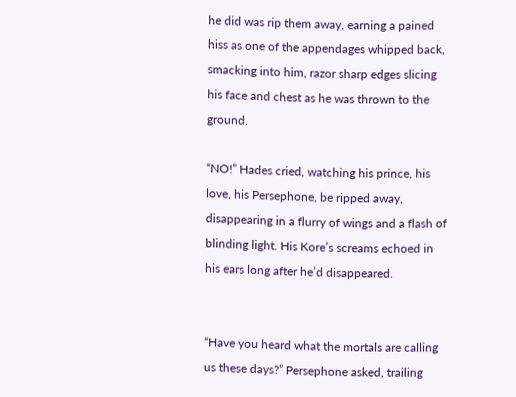he did was rip them away, earning a pained hiss as one of the appendages whipped back, smacking into him, razor sharp edges slicing his face and chest as he was thrown to the ground.

“NO!” Hades cried, watching his prince, his love, his Persephone, be ripped away, disappearing in a flurry of wings and a flash of blinding light. His Kore’s screams echoed in his ears long after he’d disappeared.


“Have you heard what the mortals are calling us these days?” Persephone asked, trailing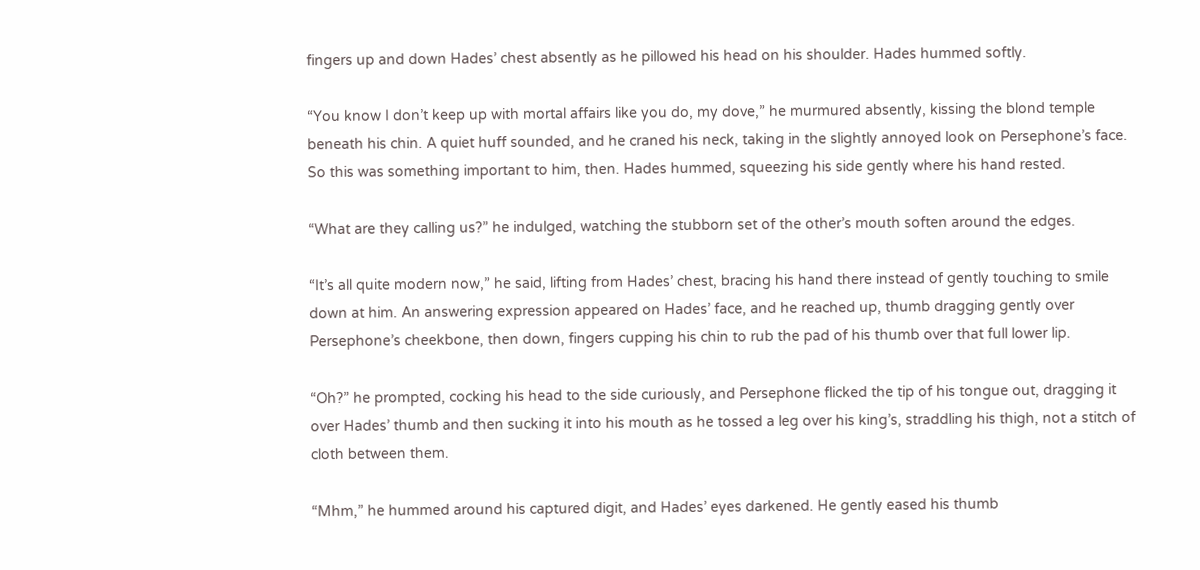fingers up and down Hades’ chest absently as he pillowed his head on his shoulder. Hades hummed softly.

“You know I don’t keep up with mortal affairs like you do, my dove,” he murmured absently, kissing the blond temple beneath his chin. A quiet huff sounded, and he craned his neck, taking in the slightly annoyed look on Persephone’s face. So this was something important to him, then. Hades hummed, squeezing his side gently where his hand rested.

“What are they calling us?” he indulged, watching the stubborn set of the other’s mouth soften around the edges.

“It’s all quite modern now,” he said, lifting from Hades’ chest, bracing his hand there instead of gently touching to smile down at him. An answering expression appeared on Hades’ face, and he reached up, thumb dragging gently over Persephone’s cheekbone, then down, fingers cupping his chin to rub the pad of his thumb over that full lower lip.

“Oh?” he prompted, cocking his head to the side curiously, and Persephone flicked the tip of his tongue out, dragging it over Hades’ thumb and then sucking it into his mouth as he tossed a leg over his king’s, straddling his thigh, not a stitch of cloth between them.

“Mhm,” he hummed around his captured digit, and Hades’ eyes darkened. He gently eased his thumb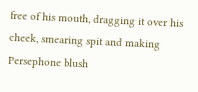free of his mouth, dragging it over his cheek, smearing spit and making Persephone blush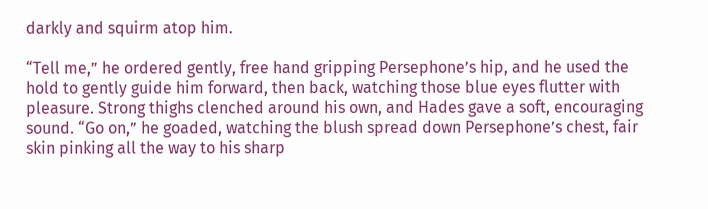darkly and squirm atop him.

“Tell me,” he ordered gently, free hand gripping Persephone’s hip, and he used the hold to gently guide him forward, then back, watching those blue eyes flutter with pleasure. Strong thighs clenched around his own, and Hades gave a soft, encouraging sound. “Go on,” he goaded, watching the blush spread down Persephone’s chest, fair skin pinking all the way to his sharp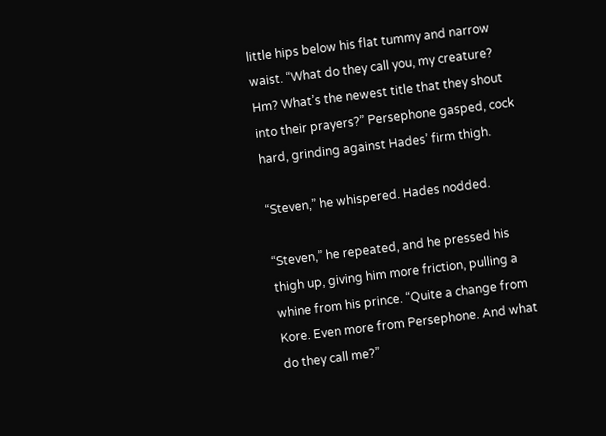little hips below his flat tummy and narrow waist. “What do they call you, my creature? Hm? What’s the newest title that they shout into their prayers?” Persephone gasped, cock hard, grinding against Hades’ firm thigh.

“Steven,” he whispered. Hades nodded.

“Steven,” he repeated, and he pressed his thigh up, giving him more friction, pulling a whine from his prince. “Quite a change from Kore. Even more from Persephone. And what do they call me?”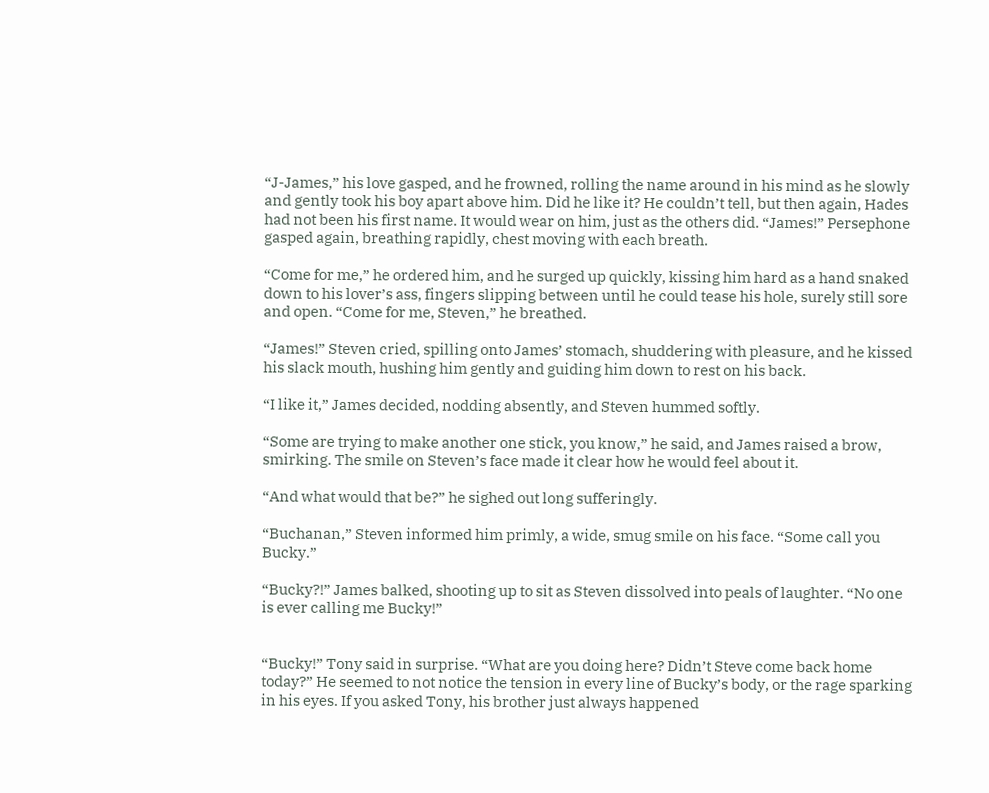“J-James,” his love gasped, and he frowned, rolling the name around in his mind as he slowly and gently took his boy apart above him. Did he like it? He couldn’t tell, but then again, Hades had not been his first name. It would wear on him, just as the others did. “James!” Persephone gasped again, breathing rapidly, chest moving with each breath.

“Come for me,” he ordered him, and he surged up quickly, kissing him hard as a hand snaked down to his lover’s ass, fingers slipping between until he could tease his hole, surely still sore and open. “Come for me, Steven,” he breathed.

“James!” Steven cried, spilling onto James’ stomach, shuddering with pleasure, and he kissed his slack mouth, hushing him gently and guiding him down to rest on his back.

“I like it,” James decided, nodding absently, and Steven hummed softly.

“Some are trying to make another one stick, you know,” he said, and James raised a brow, smirking. The smile on Steven’s face made it clear how he would feel about it.

“And what would that be?” he sighed out long sufferingly.

“Buchanan,” Steven informed him primly, a wide, smug smile on his face. “Some call you Bucky.”

“Bucky?!” James balked, shooting up to sit as Steven dissolved into peals of laughter. “No one is ever calling me Bucky!”


“Bucky!” Tony said in surprise. “What are you doing here? Didn’t Steve come back home today?” He seemed to not notice the tension in every line of Bucky’s body, or the rage sparking in his eyes. If you asked Tony, his brother just always happened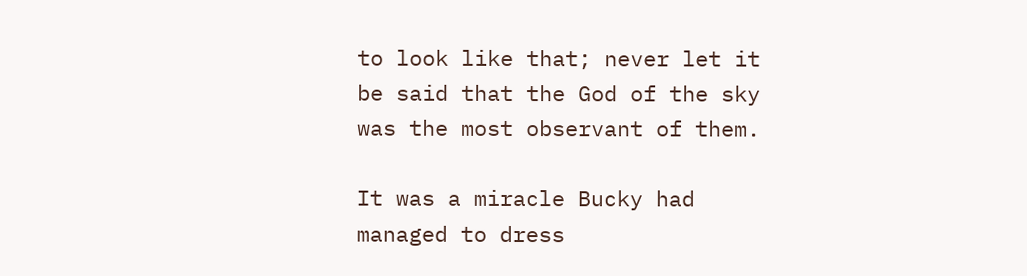to look like that; never let it be said that the God of the sky was the most observant of them.

It was a miracle Bucky had managed to dress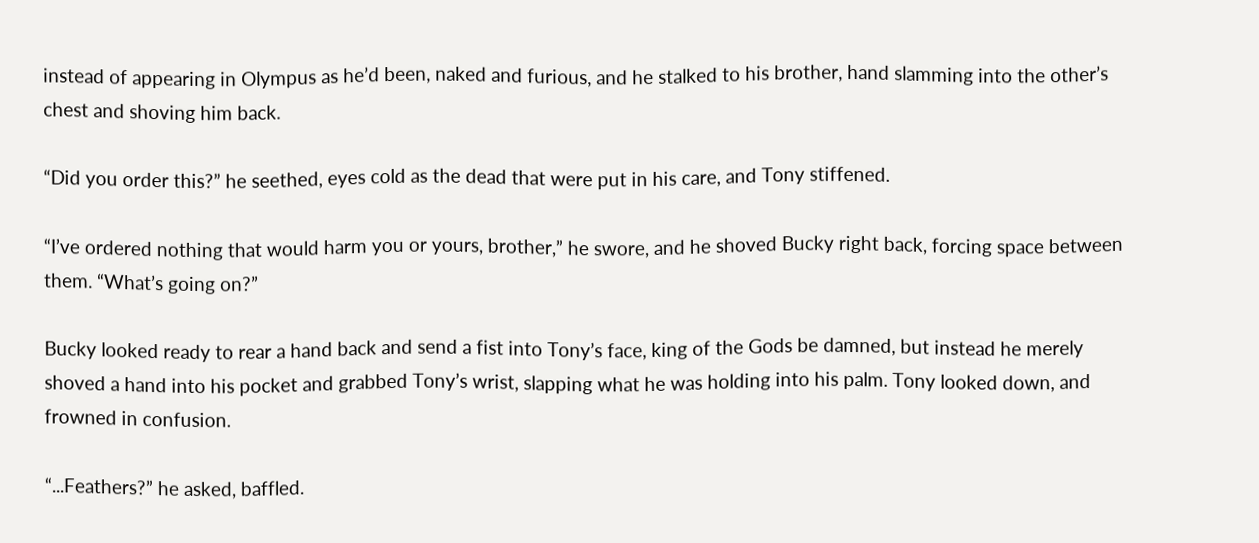instead of appearing in Olympus as he’d been, naked and furious, and he stalked to his brother, hand slamming into the other’s chest and shoving him back.

“Did you order this?” he seethed, eyes cold as the dead that were put in his care, and Tony stiffened.

“I’ve ordered nothing that would harm you or yours, brother,” he swore, and he shoved Bucky right back, forcing space between them. “What’s going on?”

Bucky looked ready to rear a hand back and send a fist into Tony’s face, king of the Gods be damned, but instead he merely shoved a hand into his pocket and grabbed Tony’s wrist, slapping what he was holding into his palm. Tony looked down, and frowned in confusion.

“...Feathers?” he asked, baffled.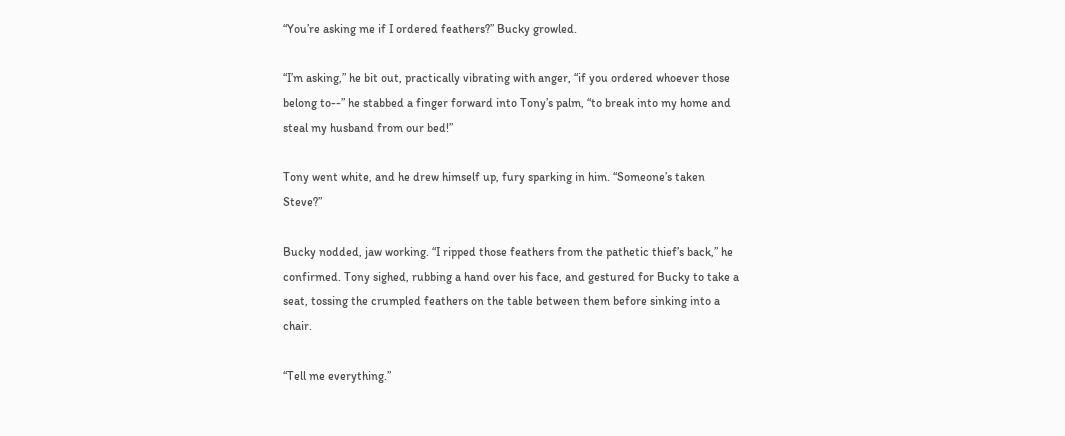“You’re asking me if I ordered feathers?” Bucky growled.

“I’m asking,” he bit out, practically vibrating with anger, “if you ordered whoever those belong to--” he stabbed a finger forward into Tony’s palm, “to break into my home and steal my husband from our bed!”

Tony went white, and he drew himself up, fury sparking in him. “Someone’s taken Steve?”

Bucky nodded, jaw working. “I ripped those feathers from the pathetic thief’s back,” he confirmed. Tony sighed, rubbing a hand over his face, and gestured for Bucky to take a seat, tossing the crumpled feathers on the table between them before sinking into a chair.

“Tell me everything.”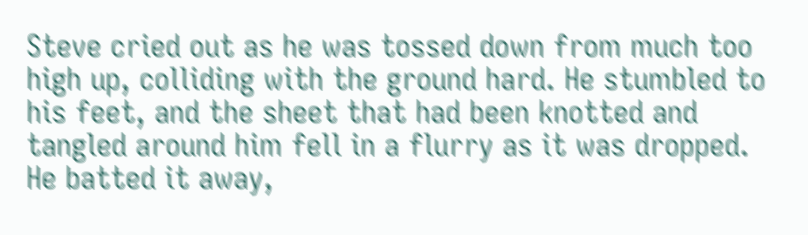Steve cried out as he was tossed down from much too high up, colliding with the ground hard. He stumbled to his feet, and the sheet that had been knotted and tangled around him fell in a flurry as it was dropped. He batted it away,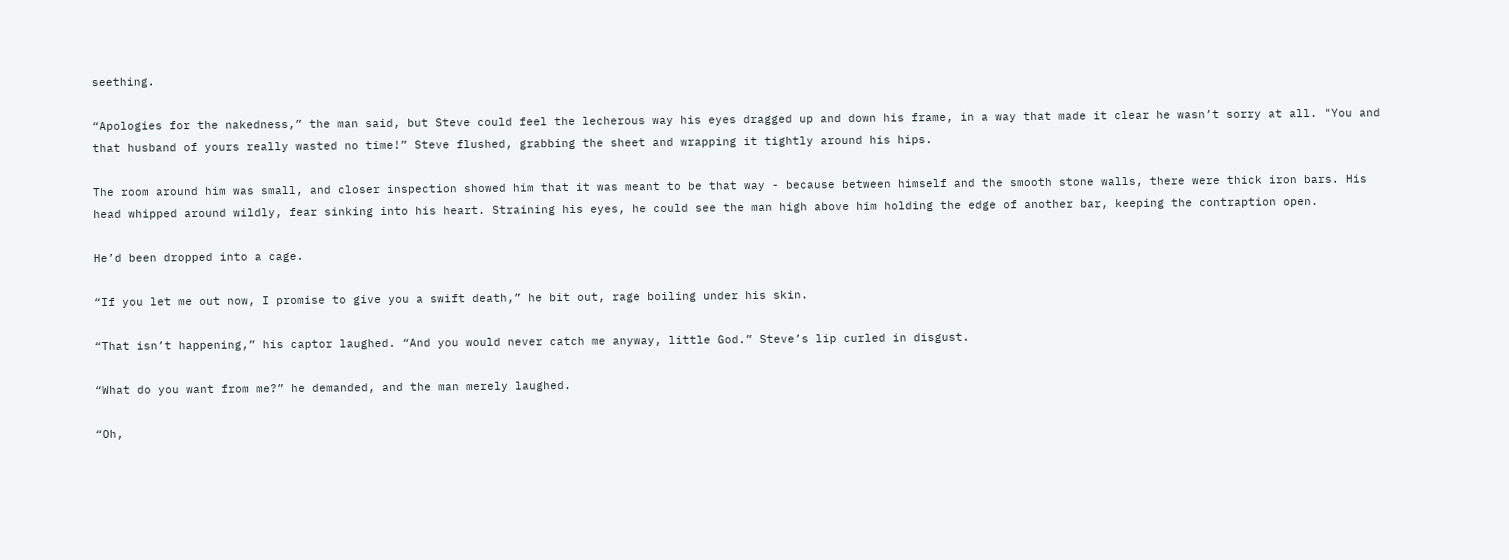seething.

“Apologies for the nakedness,” the man said, but Steve could feel the lecherous way his eyes dragged up and down his frame, in a way that made it clear he wasn’t sorry at all. "You and that husband of yours really wasted no time!” Steve flushed, grabbing the sheet and wrapping it tightly around his hips.

The room around him was small, and closer inspection showed him that it was meant to be that way - because between himself and the smooth stone walls, there were thick iron bars. His head whipped around wildly, fear sinking into his heart. Straining his eyes, he could see the man high above him holding the edge of another bar, keeping the contraption open.

He’d been dropped into a cage.

“If you let me out now, I promise to give you a swift death,” he bit out, rage boiling under his skin.

“That isn’t happening,” his captor laughed. “And you would never catch me anyway, little God.” Steve’s lip curled in disgust.

“What do you want from me?” he demanded, and the man merely laughed.

“Oh,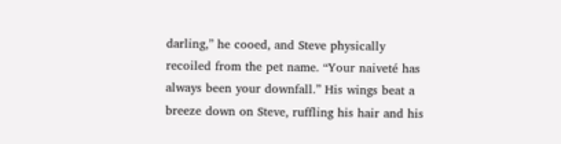darling,” he cooed, and Steve physically recoiled from the pet name. “Your naiveté has always been your downfall.” His wings beat a breeze down on Steve, ruffling his hair and his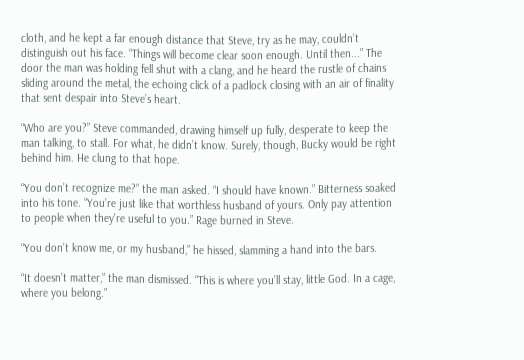cloth, and he kept a far enough distance that Steve, try as he may, couldn’t distinguish out his face. “Things will become clear soon enough. Until then...” The door the man was holding fell shut with a clang, and he heard the rustle of chains sliding around the metal, the echoing click of a padlock closing with an air of finality that sent despair into Steve’s heart.

“Who are you?” Steve commanded, drawing himself up fully, desperate to keep the man talking, to stall. For what, he didn’t know. Surely, though, Bucky would be right behind him. He clung to that hope.

“You don’t recognize me?” the man asked. “I should have known.” Bitterness soaked into his tone. “You’re just like that worthless husband of yours. Only pay attention to people when they’re useful to you.” Rage burned in Steve.

“You don’t know me, or my husband,” he hissed, slamming a hand into the bars.

“It doesn’t matter,” the man dismissed. “This is where you’ll stay, little God. In a cage, where you belong.”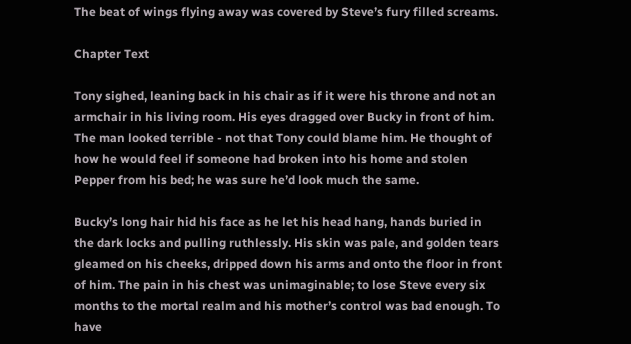The beat of wings flying away was covered by Steve’s fury filled screams.

Chapter Text

Tony sighed, leaning back in his chair as if it were his throne and not an armchair in his living room. His eyes dragged over Bucky in front of him. The man looked terrible - not that Tony could blame him. He thought of how he would feel if someone had broken into his home and stolen Pepper from his bed; he was sure he’d look much the same.

Bucky’s long hair hid his face as he let his head hang, hands buried in the dark locks and pulling ruthlessly. His skin was pale, and golden tears gleamed on his cheeks, dripped down his arms and onto the floor in front of him. The pain in his chest was unimaginable; to lose Steve every six months to the mortal realm and his mother’s control was bad enough. To have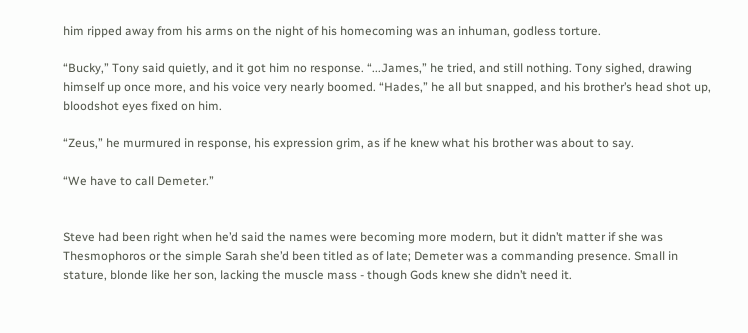him ripped away from his arms on the night of his homecoming was an inhuman, godless torture.

“Bucky,” Tony said quietly, and it got him no response. “...James,” he tried, and still nothing. Tony sighed, drawing himself up once more, and his voice very nearly boomed. “Hades,” he all but snapped, and his brother’s head shot up, bloodshot eyes fixed on him.

“Zeus,” he murmured in response, his expression grim, as if he knew what his brother was about to say.

“We have to call Demeter.”


Steve had been right when he’d said the names were becoming more modern, but it didn’t matter if she was Thesmophoros or the simple Sarah she’d been titled as of late; Demeter was a commanding presence. Small in stature, blonde like her son, lacking the muscle mass - though Gods knew she didn’t need it.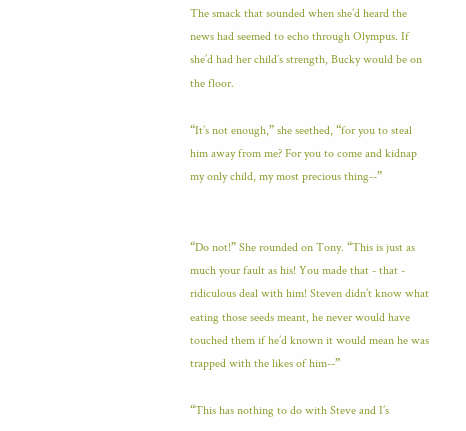The smack that sounded when she’d heard the news had seemed to echo through Olympus. If she’d had her child’s strength, Bucky would be on the floor.

“It’s not enough,” she seethed, “for you to steal him away from me? For you to come and kidnap my only child, my most precious thing--”


“Do not!” She rounded on Tony. “This is just as much your fault as his! You made that - that - ridiculous deal with him! Steven didn’t know what eating those seeds meant, he never would have touched them if he’d known it would mean he was trapped with the likes of him--”

“This has nothing to do with Steve and I’s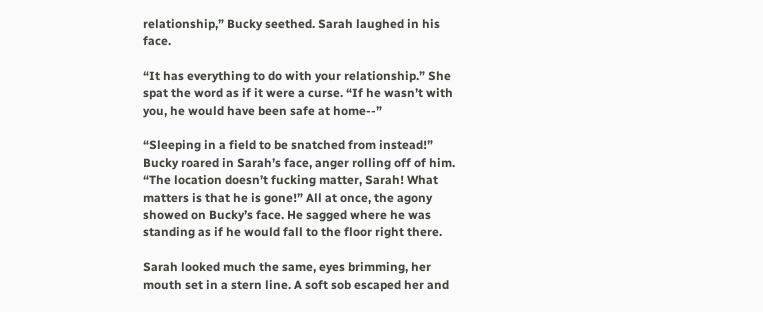relationship,” Bucky seethed. Sarah laughed in his face.

“It has everything to do with your relationship.” She spat the word as if it were a curse. “If he wasn’t with you, he would have been safe at home--”

“Sleeping in a field to be snatched from instead!” Bucky roared in Sarah’s face, anger rolling off of him. “The location doesn’t fucking matter, Sarah! What matters is that he is gone!” All at once, the agony showed on Bucky’s face. He sagged where he was standing as if he would fall to the floor right there.

Sarah looked much the same, eyes brimming, her mouth set in a stern line. A soft sob escaped her and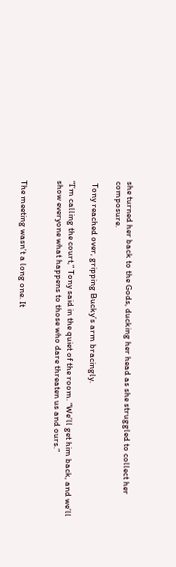she turned her back to the Gods, ducking her head as she struggled to collect her composure.

 Tony reached over, gripping Bucky’s arm bracingly.

“I’m calling the court,” Tony said in the quiet of the room. “We’ll get him back, and we’ll show everyone what happens to those who dare threaten us and ours.”


The meeting wasn’t a long one. It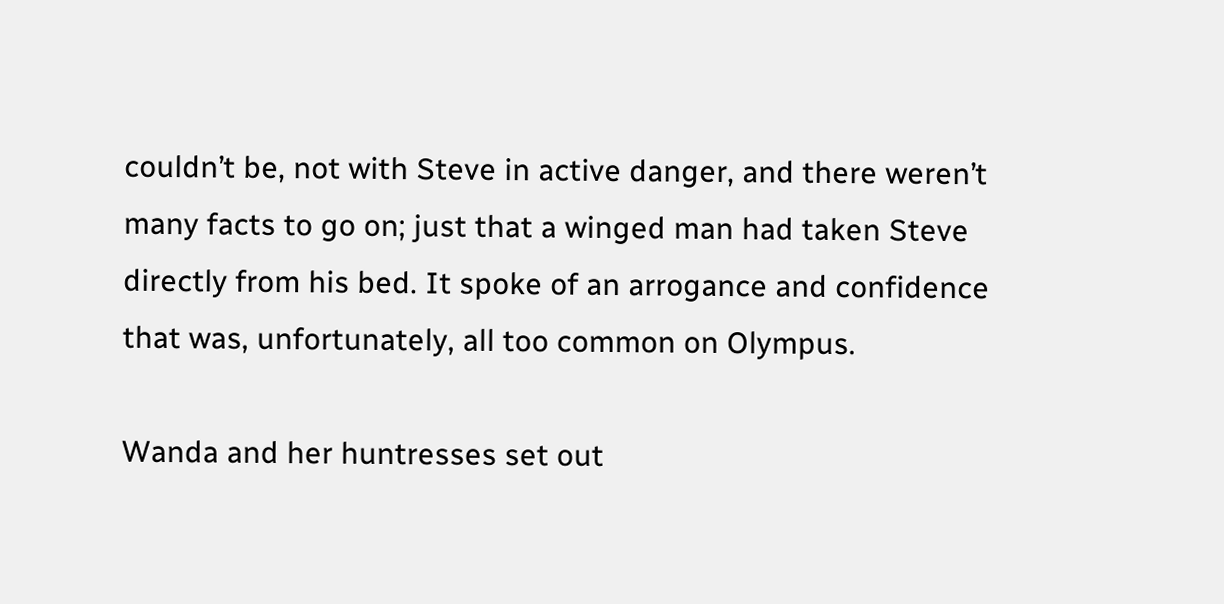couldn’t be, not with Steve in active danger, and there weren’t many facts to go on; just that a winged man had taken Steve directly from his bed. It spoke of an arrogance and confidence that was, unfortunately, all too common on Olympus.

Wanda and her huntresses set out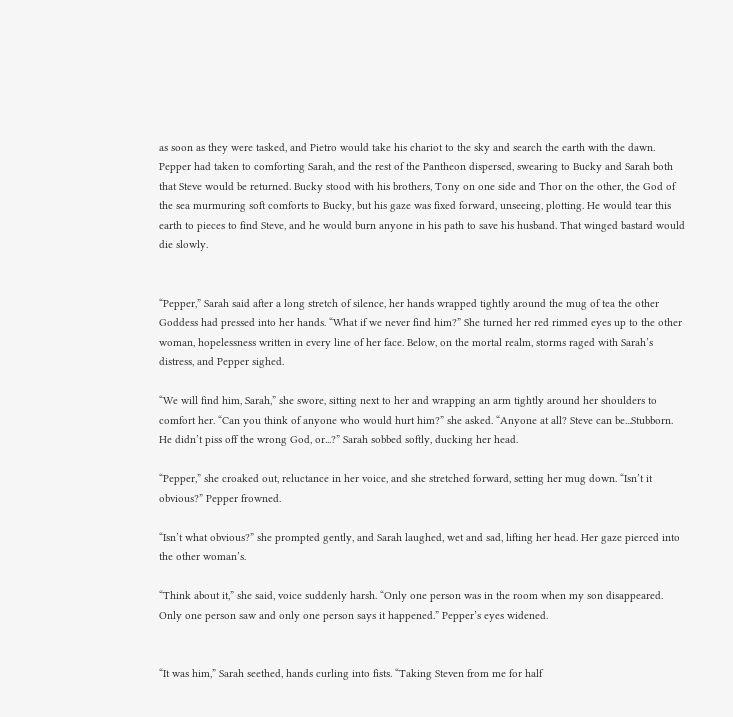as soon as they were tasked, and Pietro would take his chariot to the sky and search the earth with the dawn. Pepper had taken to comforting Sarah, and the rest of the Pantheon dispersed, swearing to Bucky and Sarah both that Steve would be returned. Bucky stood with his brothers, Tony on one side and Thor on the other, the God of the sea murmuring soft comforts to Bucky, but his gaze was fixed forward, unseeing, plotting. He would tear this earth to pieces to find Steve, and he would burn anyone in his path to save his husband. That winged bastard would die slowly.


“Pepper,” Sarah said after a long stretch of silence, her hands wrapped tightly around the mug of tea the other Goddess had pressed into her hands. “What if we never find him?” She turned her red rimmed eyes up to the other woman, hopelessness written in every line of her face. Below, on the mortal realm, storms raged with Sarah’s distress, and Pepper sighed.

“We will find him, Sarah,” she swore, sitting next to her and wrapping an arm tightly around her shoulders to comfort her. “Can you think of anyone who would hurt him?” she asked. “Anyone at all? Steve can be...Stubborn. He didn’t piss off the wrong God, or...?” Sarah sobbed softly, ducking her head.

“Pepper,” she croaked out, reluctance in her voice, and she stretched forward, setting her mug down. “Isn’t it obvious?” Pepper frowned.

“Isn’t what obvious?” she prompted gently, and Sarah laughed, wet and sad, lifting her head. Her gaze pierced into the other woman’s.

“Think about it,” she said, voice suddenly harsh. “Only one person was in the room when my son disappeared. Only one person saw and only one person says it happened.” Pepper’s eyes widened.


“It was him,” Sarah seethed, hands curling into fists. “Taking Steven from me for half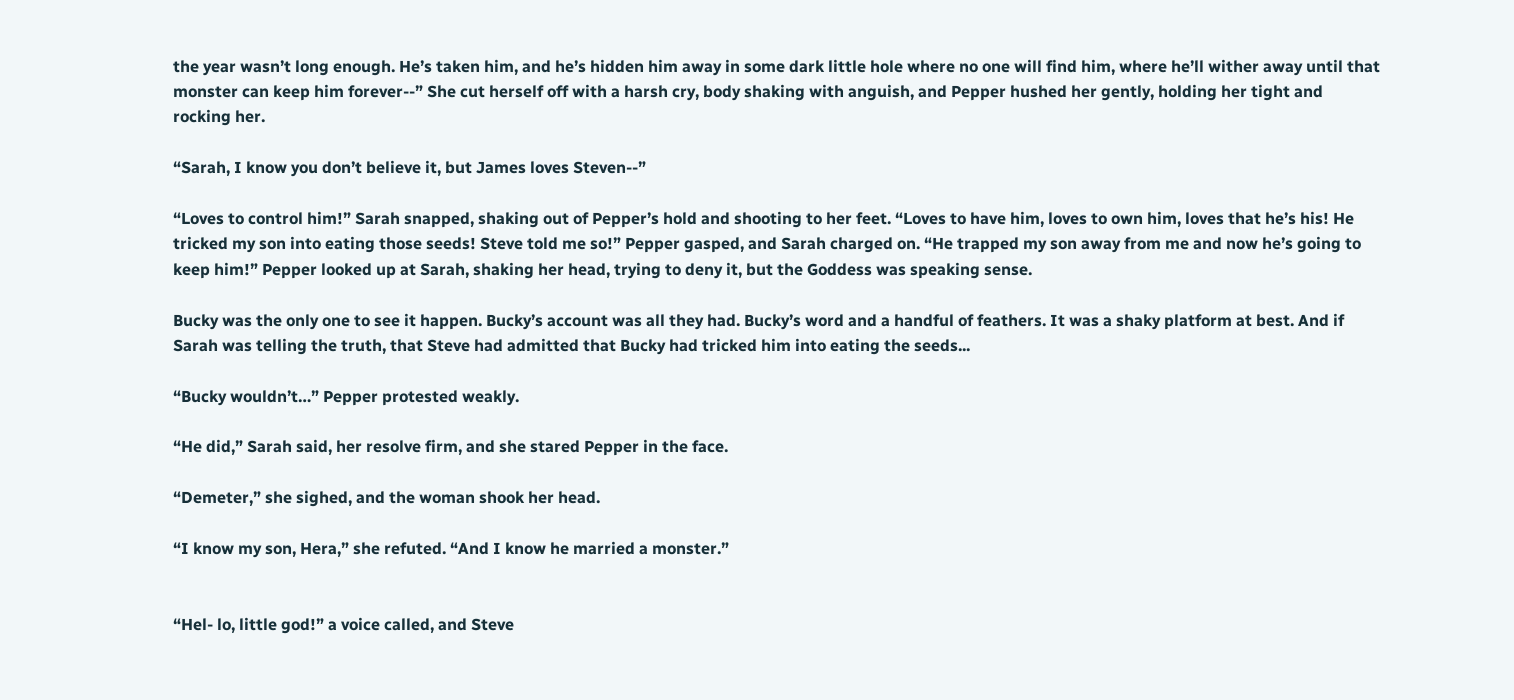the year wasn’t long enough. He’s taken him, and he’s hidden him away in some dark little hole where no one will find him, where he’ll wither away until that monster can keep him forever--” She cut herself off with a harsh cry, body shaking with anguish, and Pepper hushed her gently, holding her tight and rocking her.

“Sarah, I know you don’t believe it, but James loves Steven--”

“Loves to control him!” Sarah snapped, shaking out of Pepper’s hold and shooting to her feet. “Loves to have him, loves to own him, loves that he’s his! He tricked my son into eating those seeds! Steve told me so!” Pepper gasped, and Sarah charged on. “He trapped my son away from me and now he’s going to keep him!” Pepper looked up at Sarah, shaking her head, trying to deny it, but the Goddess was speaking sense.

Bucky was the only one to see it happen. Bucky’s account was all they had. Bucky’s word and a handful of feathers. It was a shaky platform at best. And if Sarah was telling the truth, that Steve had admitted that Bucky had tricked him into eating the seeds...

“Bucky wouldn’t…” Pepper protested weakly.

“He did,” Sarah said, her resolve firm, and she stared Pepper in the face.

“Demeter,” she sighed, and the woman shook her head.

“I know my son, Hera,” she refuted. “And I know he married a monster.”


“Hel- lo, little god!” a voice called, and Steve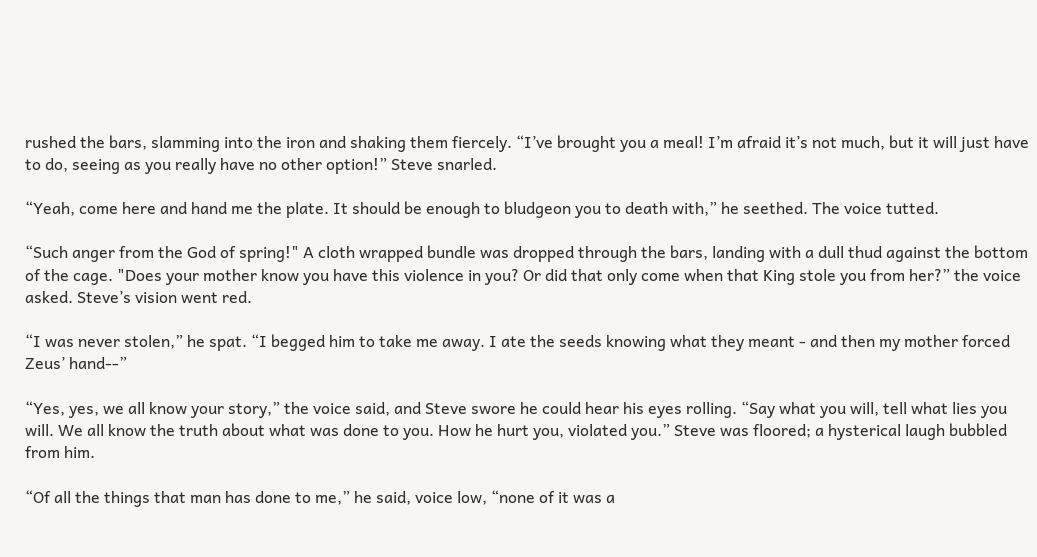rushed the bars, slamming into the iron and shaking them fiercely. “I’ve brought you a meal! I’m afraid it’s not much, but it will just have to do, seeing as you really have no other option!” Steve snarled.

“Yeah, come here and hand me the plate. It should be enough to bludgeon you to death with,” he seethed. The voice tutted.

“Such anger from the God of spring!" A cloth wrapped bundle was dropped through the bars, landing with a dull thud against the bottom of the cage. "Does your mother know you have this violence in you? Or did that only come when that King stole you from her?” the voice asked. Steve’s vision went red.

“I was never stolen,” he spat. “I begged him to take me away. I ate the seeds knowing what they meant - and then my mother forced Zeus’ hand--”

“Yes, yes, we all know your story,” the voice said, and Steve swore he could hear his eyes rolling. “Say what you will, tell what lies you will. We all know the truth about what was done to you. How he hurt you, violated you.” Steve was floored; a hysterical laugh bubbled from him.

“Of all the things that man has done to me,” he said, voice low, “none of it was a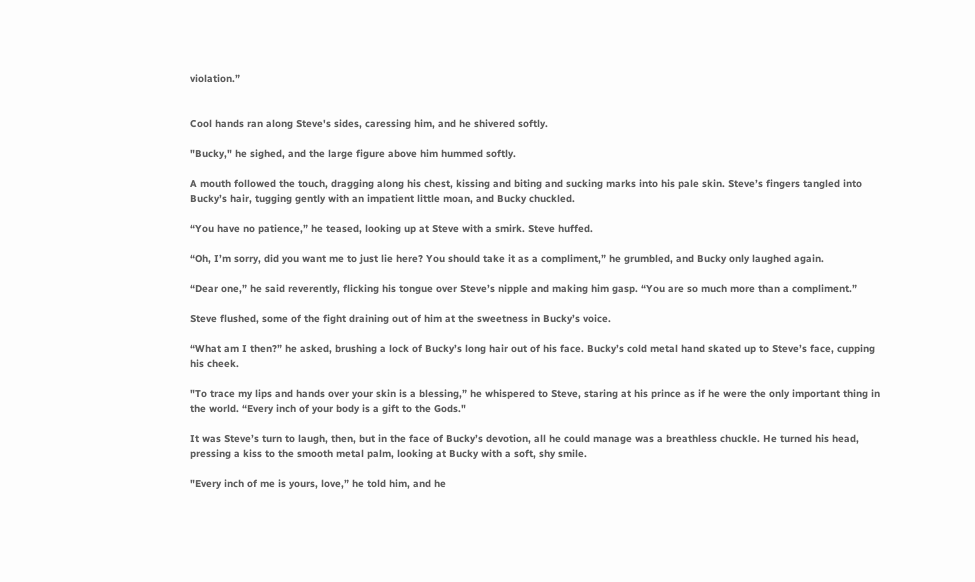violation.”


Cool hands ran along Steve's sides, caressing him, and he shivered softly.

"Bucky," he sighed, and the large figure above him hummed softly.

A mouth followed the touch, dragging along his chest, kissing and biting and sucking marks into his pale skin. Steve’s fingers tangled into Bucky’s hair, tugging gently with an impatient little moan, and Bucky chuckled.

“You have no patience,” he teased, looking up at Steve with a smirk. Steve huffed.

“Oh, I’m sorry, did you want me to just lie here? You should take it as a compliment,” he grumbled, and Bucky only laughed again.

“Dear one,” he said reverently, flicking his tongue over Steve’s nipple and making him gasp. “You are so much more than a compliment.”

Steve flushed, some of the fight draining out of him at the sweetness in Bucky’s voice.

“What am I then?” he asked, brushing a lock of Bucky’s long hair out of his face. Bucky’s cold metal hand skated up to Steve’s face, cupping his cheek.

"To trace my lips and hands over your skin is a blessing,” he whispered to Steve, staring at his prince as if he were the only important thing in the world. “Every inch of your body is a gift to the Gods."

It was Steve’s turn to laugh, then, but in the face of Bucky’s devotion, all he could manage was a breathless chuckle. He turned his head, pressing a kiss to the smooth metal palm, looking at Bucky with a soft, shy smile.

"Every inch of me is yours, love,” he told him, and he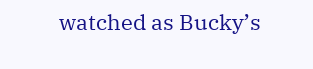watched as Bucky’s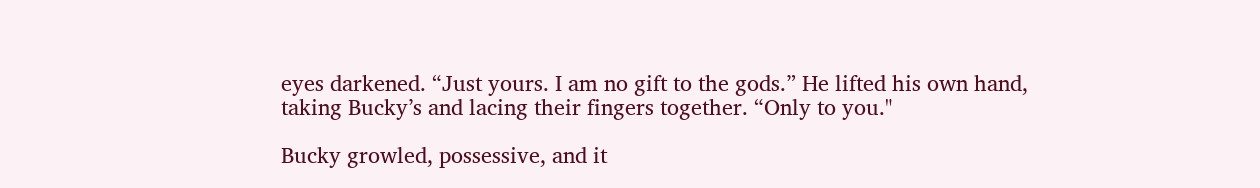eyes darkened. “Just yours. I am no gift to the gods.” He lifted his own hand, taking Bucky’s and lacing their fingers together. “Only to you."

Bucky growled, possessive, and it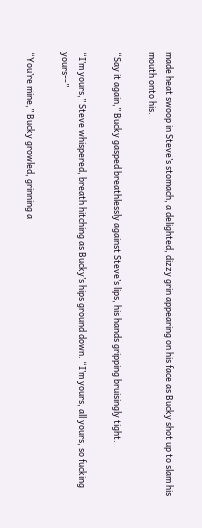made heat swoop in Steve’s stomach, a delighted, dizzy grin appearing on his face as Bucky shot up to slam his mouth onto his.

“Say it again,” Bucky gasped breathlessly against Steve’s lips, his hands gripping bruisingly tight.

“I’m yours,” Steve whispered, breath hitching as Bucky’s hips ground down. “I’m yours, all yours, so fucking yours--”

“You’re mine,” Bucky growled, grinning a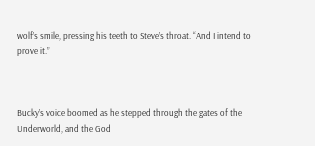wolf’s smile, pressing his teeth to Steve’s throat. “And I intend to prove it.”



Bucky’s voice boomed as he stepped through the gates of the Underworld, and the God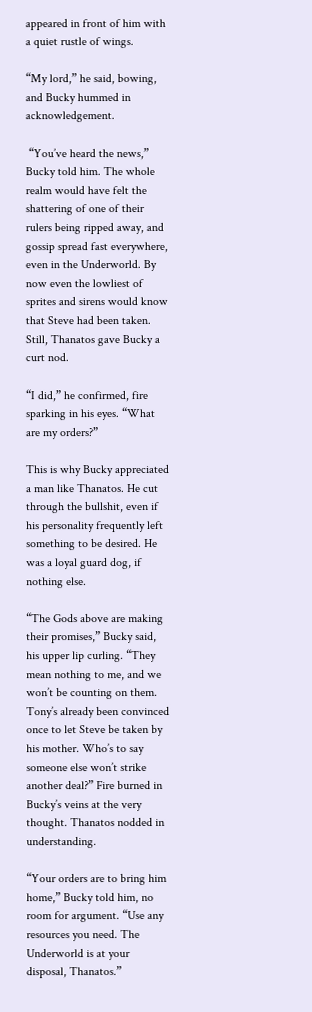appeared in front of him with a quiet rustle of wings.

“My lord,” he said, bowing, and Bucky hummed in acknowledgement.

 “You’ve heard the news,” Bucky told him. The whole realm would have felt the shattering of one of their rulers being ripped away, and gossip spread fast everywhere, even in the Underworld. By now even the lowliest of sprites and sirens would know that Steve had been taken. Still, Thanatos gave Bucky a curt nod.

“I did,” he confirmed, fire sparking in his eyes. “What are my orders?”

This is why Bucky appreciated a man like Thanatos. He cut through the bullshit, even if his personality frequently left something to be desired. He was a loyal guard dog, if nothing else.

“The Gods above are making their promises,” Bucky said, his upper lip curling. “They mean nothing to me, and we won’t be counting on them. Tony’s already been convinced once to let Steve be taken by his mother. Who’s to say someone else won’t strike another deal?” Fire burned in Bucky’s veins at the very thought. Thanatos nodded in understanding.

“Your orders are to bring him home,” Bucky told him, no room for argument. “Use any resources you need. The Underworld is at your disposal, Thanatos.”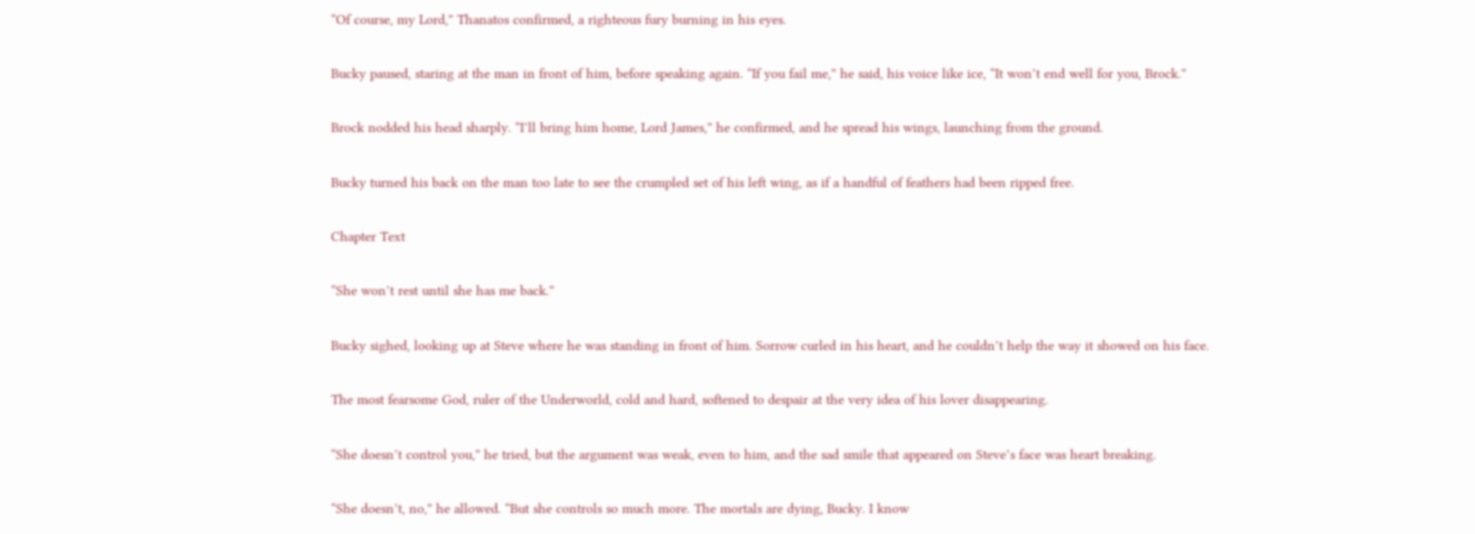“Of course, my Lord,” Thanatos confirmed, a righteous fury burning in his eyes.

Bucky paused, staring at the man in front of him, before speaking again. “If you fail me,” he said, his voice like ice, “It won’t end well for you, Brock.”

Brock nodded his head sharply. “I’ll bring him home, Lord James,” he confirmed, and he spread his wings, launching from the ground.

Bucky turned his back on the man too late to see the crumpled set of his left wing, as if a handful of feathers had been ripped free.

Chapter Text

“She won’t rest until she has me back.”

Bucky sighed, looking up at Steve where he was standing in front of him. Sorrow curled in his heart, and he couldn’t help the way it showed on his face.

The most fearsome God, ruler of the Underworld, cold and hard, softened to despair at the very idea of his lover disappearing.

“She doesn’t control you,” he tried, but the argument was weak, even to him, and the sad smile that appeared on Steve’s face was heart breaking.

“She doesn’t, no,” he allowed. “But she controls so much more. The mortals are dying, Bucky. I know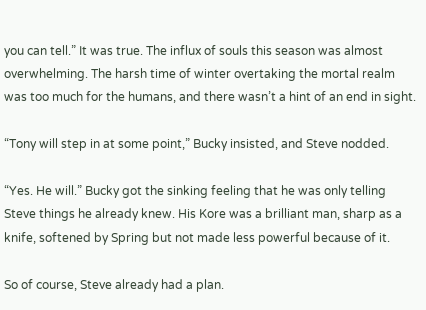you can tell.” It was true. The influx of souls this season was almost overwhelming. The harsh time of winter overtaking the mortal realm was too much for the humans, and there wasn’t a hint of an end in sight.

“Tony will step in at some point,” Bucky insisted, and Steve nodded.

“Yes. He will.” Bucky got the sinking feeling that he was only telling Steve things he already knew. His Kore was a brilliant man, sharp as a knife, softened by Spring but not made less powerful because of it.

So of course, Steve already had a plan.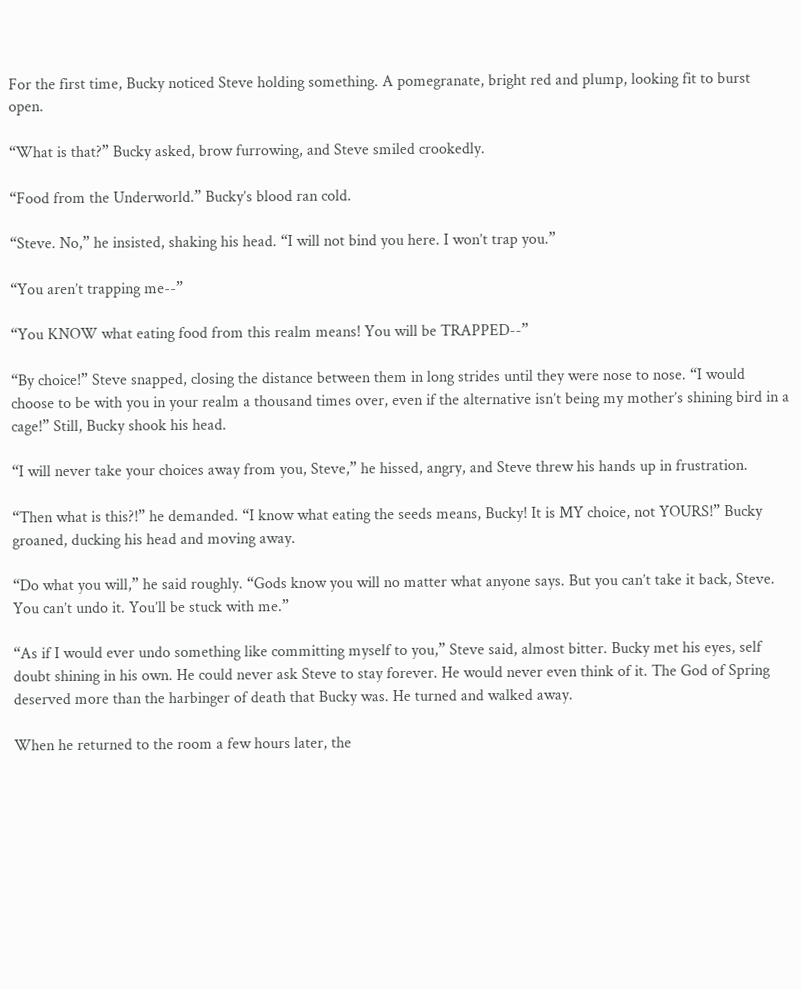For the first time, Bucky noticed Steve holding something. A pomegranate, bright red and plump, looking fit to burst open.

“What is that?” Bucky asked, brow furrowing, and Steve smiled crookedly.

“Food from the Underworld.” Bucky’s blood ran cold.

“Steve. No,” he insisted, shaking his head. “I will not bind you here. I won’t trap you.”

“You aren’t trapping me--”

“You KNOW what eating food from this realm means! You will be TRAPPED--”

“By choice!” Steve snapped, closing the distance between them in long strides until they were nose to nose. “I would choose to be with you in your realm a thousand times over, even if the alternative isn’t being my mother’s shining bird in a cage!” Still, Bucky shook his head.

“I will never take your choices away from you, Steve,” he hissed, angry, and Steve threw his hands up in frustration.

“Then what is this?!” he demanded. “I know what eating the seeds means, Bucky! It is MY choice, not YOURS!” Bucky groaned, ducking his head and moving away.

“Do what you will,” he said roughly. “Gods know you will no matter what anyone says. But you can’t take it back, Steve. You can’t undo it. You’ll be stuck with me.”

“As if I would ever undo something like committing myself to you,” Steve said, almost bitter. Bucky met his eyes, self doubt shining in his own. He could never ask Steve to stay forever. He would never even think of it. The God of Spring deserved more than the harbinger of death that Bucky was. He turned and walked away.

When he returned to the room a few hours later, the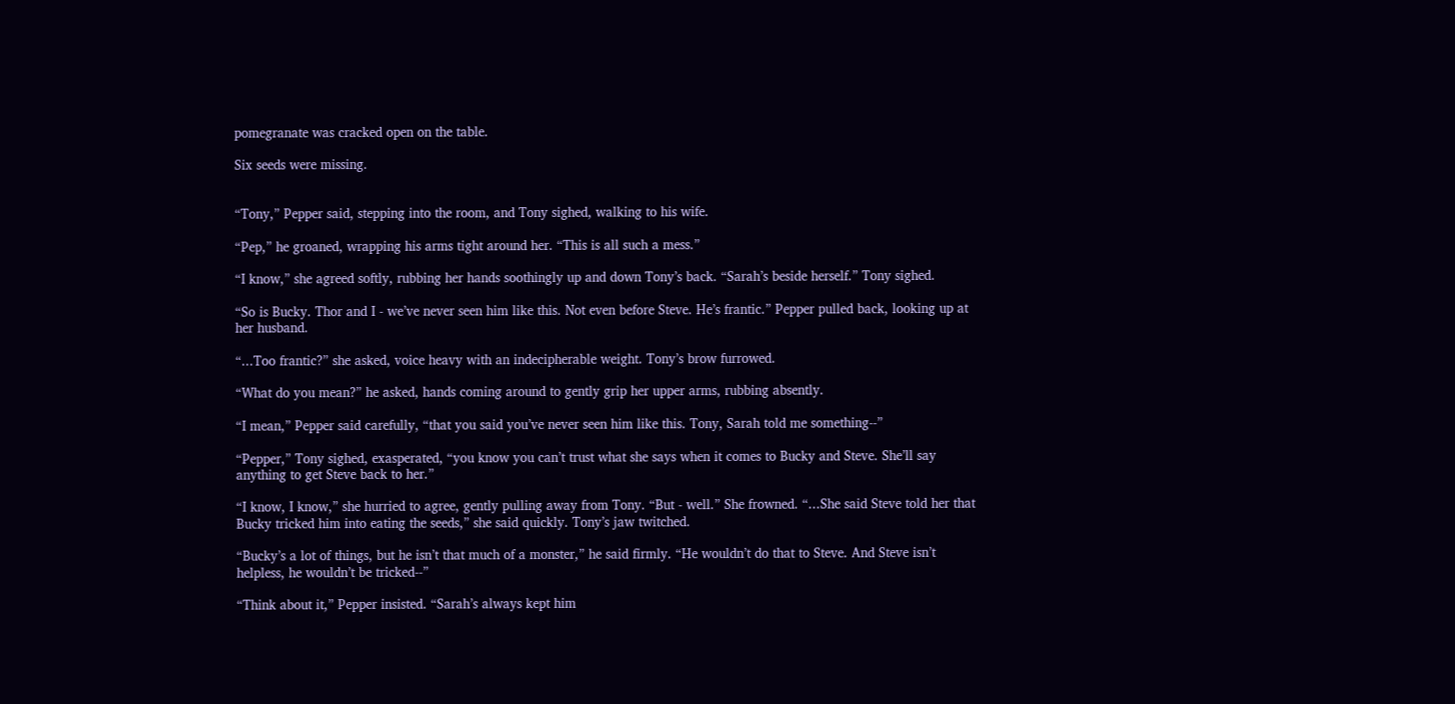pomegranate was cracked open on the table.

Six seeds were missing.


“Tony,” Pepper said, stepping into the room, and Tony sighed, walking to his wife.

“Pep,” he groaned, wrapping his arms tight around her. “This is all such a mess.”

“I know,” she agreed softly, rubbing her hands soothingly up and down Tony’s back. “Sarah’s beside herself.” Tony sighed.

“So is Bucky. Thor and I - we’ve never seen him like this. Not even before Steve. He’s frantic.” Pepper pulled back, looking up at her husband.

“...Too frantic?” she asked, voice heavy with an indecipherable weight. Tony’s brow furrowed.

“What do you mean?” he asked, hands coming around to gently grip her upper arms, rubbing absently.

“I mean,” Pepper said carefully, “that you said you’ve never seen him like this. Tony, Sarah told me something--”

“Pepper,” Tony sighed, exasperated, “you know you can’t trust what she says when it comes to Bucky and Steve. She’ll say anything to get Steve back to her.”

“I know, I know,” she hurried to agree, gently pulling away from Tony. “But - well.” She frowned. “...She said Steve told her that Bucky tricked him into eating the seeds,” she said quickly. Tony’s jaw twitched.

“Bucky’s a lot of things, but he isn’t that much of a monster,” he said firmly. “He wouldn’t do that to Steve. And Steve isn’t helpless, he wouldn’t be tricked--”

“Think about it,” Pepper insisted. “Sarah’s always kept him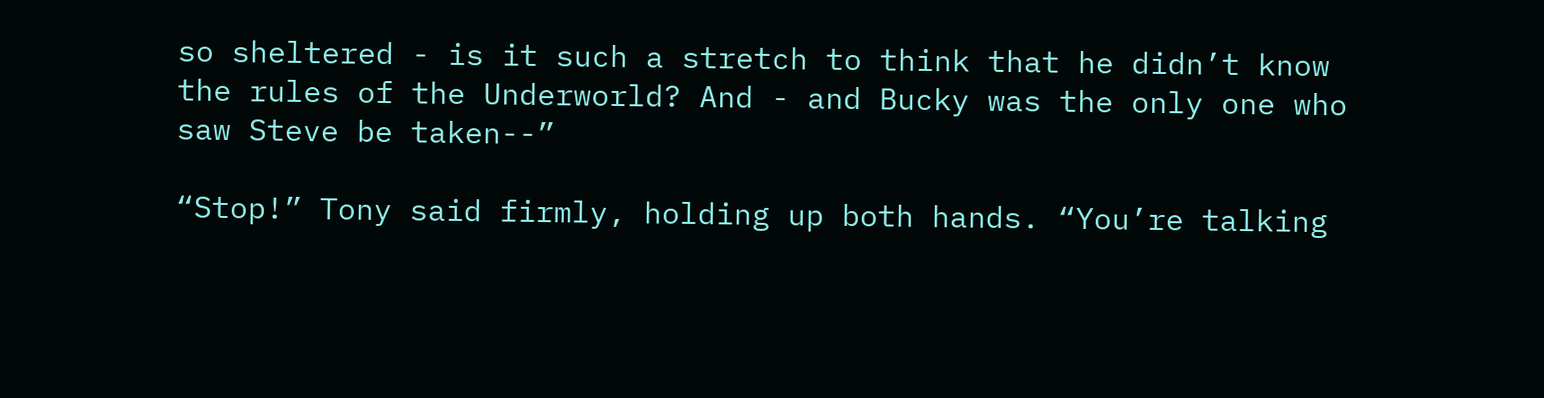so sheltered - is it such a stretch to think that he didn’t know the rules of the Underworld? And - and Bucky was the only one who saw Steve be taken--”

“Stop!” Tony said firmly, holding up both hands. “You’re talking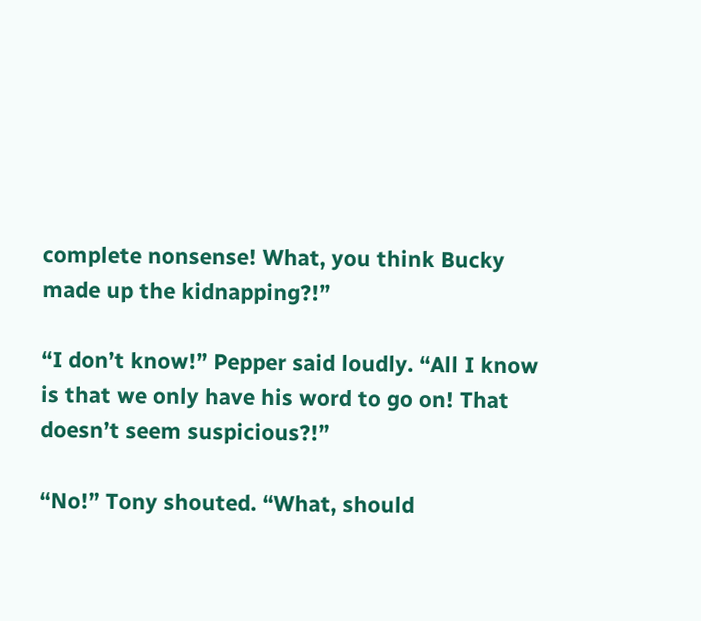complete nonsense! What, you think Bucky made up the kidnapping?!”

“I don’t know!” Pepper said loudly. “All I know is that we only have his word to go on! That doesn’t seem suspicious?!”

“No!” Tony shouted. “What, should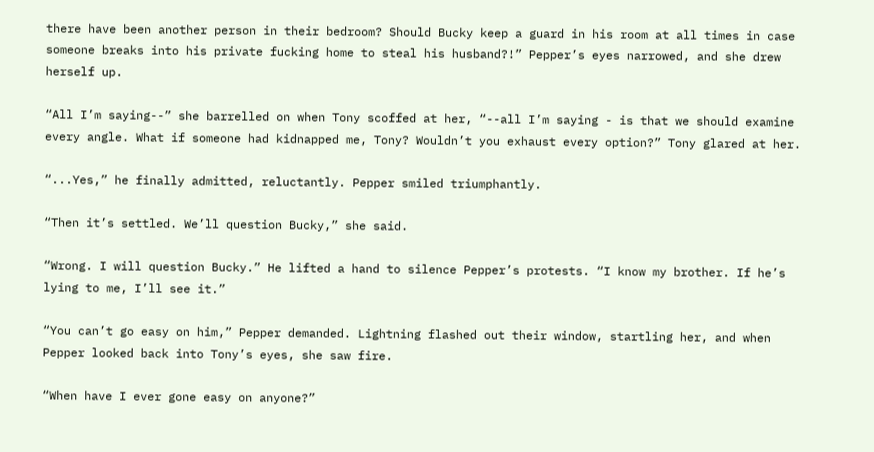there have been another person in their bedroom? Should Bucky keep a guard in his room at all times in case someone breaks into his private fucking home to steal his husband?!” Pepper’s eyes narrowed, and she drew herself up.

“All I’m saying--” she barrelled on when Tony scoffed at her, “--all I’m saying - is that we should examine every angle. What if someone had kidnapped me, Tony? Wouldn’t you exhaust every option?” Tony glared at her.

“...Yes,” he finally admitted, reluctantly. Pepper smiled triumphantly.

“Then it’s settled. We’ll question Bucky,” she said.

“Wrong. I will question Bucky.” He lifted a hand to silence Pepper’s protests. “I know my brother. If he’s lying to me, I’ll see it.”

“You can’t go easy on him,” Pepper demanded. Lightning flashed out their window, startling her, and when Pepper looked back into Tony’s eyes, she saw fire.

“When have I ever gone easy on anyone?”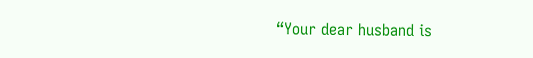“Your dear husband is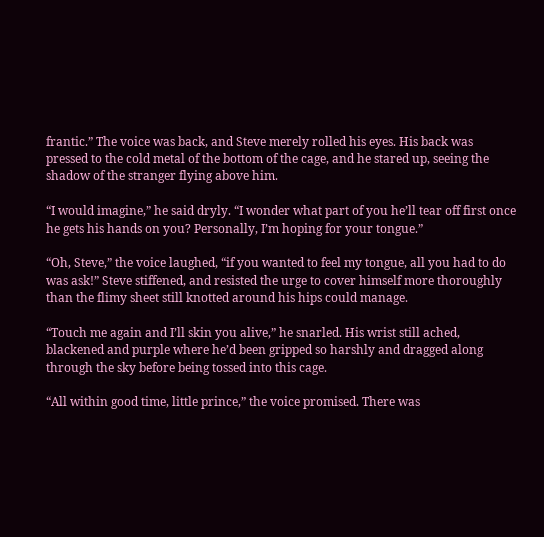frantic.” The voice was back, and Steve merely rolled his eyes. His back was pressed to the cold metal of the bottom of the cage, and he stared up, seeing the shadow of the stranger flying above him.

“I would imagine,” he said dryly. “I wonder what part of you he’ll tear off first once he gets his hands on you? Personally, I’m hoping for your tongue.”

“Oh, Steve,” the voice laughed, “if you wanted to feel my tongue, all you had to do was ask!” Steve stiffened, and resisted the urge to cover himself more thoroughly than the flimy sheet still knotted around his hips could manage.

“Touch me again and I’ll skin you alive,” he snarled. His wrist still ached, blackened and purple where he’d been gripped so harshly and dragged along through the sky before being tossed into this cage.

“All within good time, little prince,” the voice promised. There was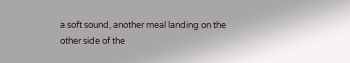a soft sound, another meal landing on the other side of the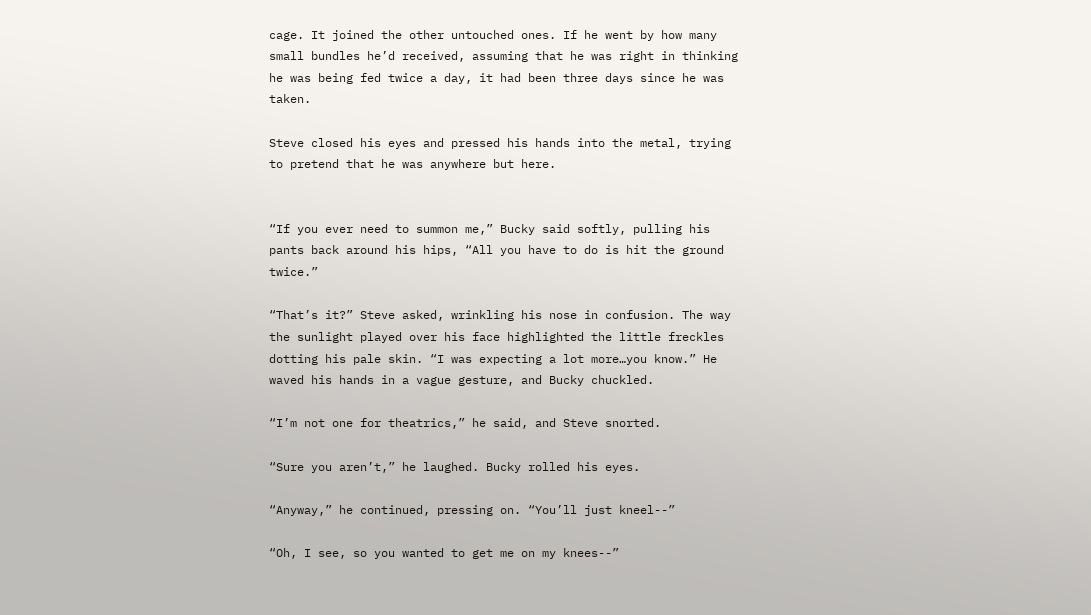cage. It joined the other untouched ones. If he went by how many small bundles he’d received, assuming that he was right in thinking he was being fed twice a day, it had been three days since he was taken.

Steve closed his eyes and pressed his hands into the metal, trying to pretend that he was anywhere but here.


“If you ever need to summon me,” Bucky said softly, pulling his pants back around his hips, “All you have to do is hit the ground twice.”

“That’s it?” Steve asked, wrinkling his nose in confusion. The way the sunlight played over his face highlighted the little freckles dotting his pale skin. “I was expecting a lot more…you know.” He waved his hands in a vague gesture, and Bucky chuckled.

“I’m not one for theatrics,” he said, and Steve snorted.

“Sure you aren’t,” he laughed. Bucky rolled his eyes.

“Anyway,” he continued, pressing on. “You’ll just kneel--”

“Oh, I see, so you wanted to get me on my knees--”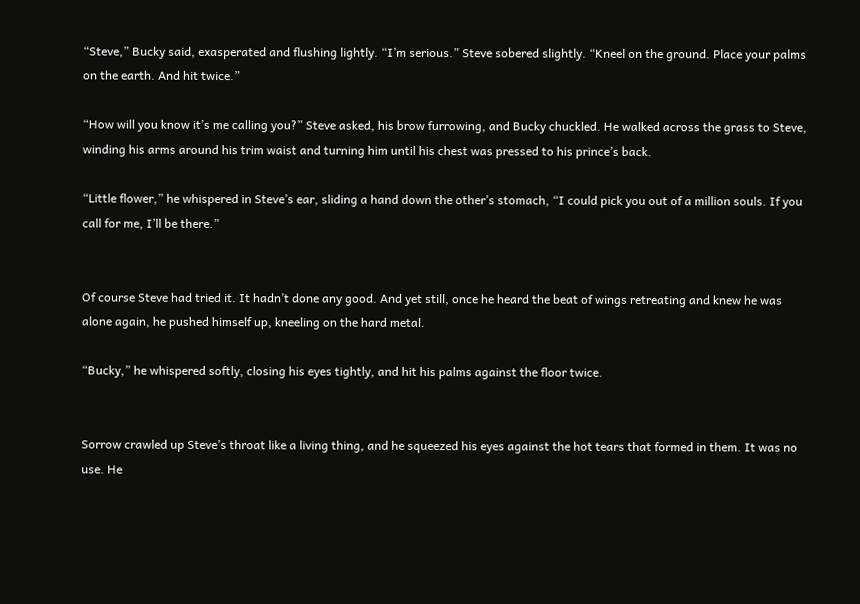“Steve,” Bucky said, exasperated and flushing lightly. “I’m serious.” Steve sobered slightly. “Kneel on the ground. Place your palms on the earth. And hit twice.”

“How will you know it’s me calling you?” Steve asked, his brow furrowing, and Bucky chuckled. He walked across the grass to Steve, winding his arms around his trim waist and turning him until his chest was pressed to his prince’s back.

“Little flower,” he whispered in Steve’s ear, sliding a hand down the other’s stomach, “I could pick you out of a million souls. If you call for me, I’ll be there.”


Of course Steve had tried it. It hadn’t done any good. And yet still, once he heard the beat of wings retreating and knew he was alone again, he pushed himself up, kneeling on the hard metal.

“Bucky,” he whispered softly, closing his eyes tightly, and hit his palms against the floor twice.


Sorrow crawled up Steve’s throat like a living thing, and he squeezed his eyes against the hot tears that formed in them. It was no use. He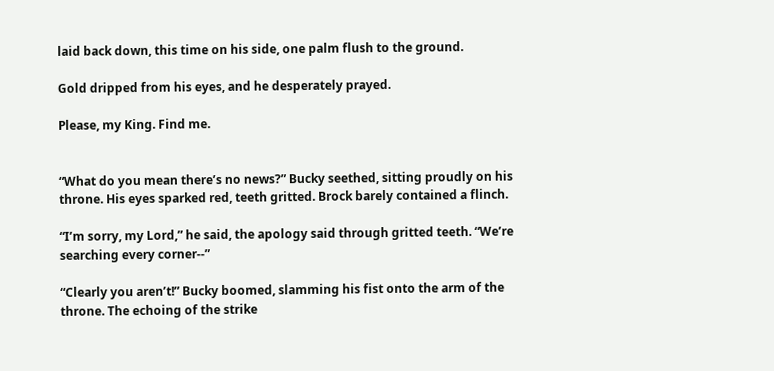laid back down, this time on his side, one palm flush to the ground.

Gold dripped from his eyes, and he desperately prayed.

Please, my King. Find me.


“What do you mean there’s no news?” Bucky seethed, sitting proudly on his throne. His eyes sparked red, teeth gritted. Brock barely contained a flinch.

“I’m sorry, my Lord,” he said, the apology said through gritted teeth. “We’re searching every corner--”

“Clearly you aren’t!” Bucky boomed, slamming his fist onto the arm of the throne. The echoing of the strike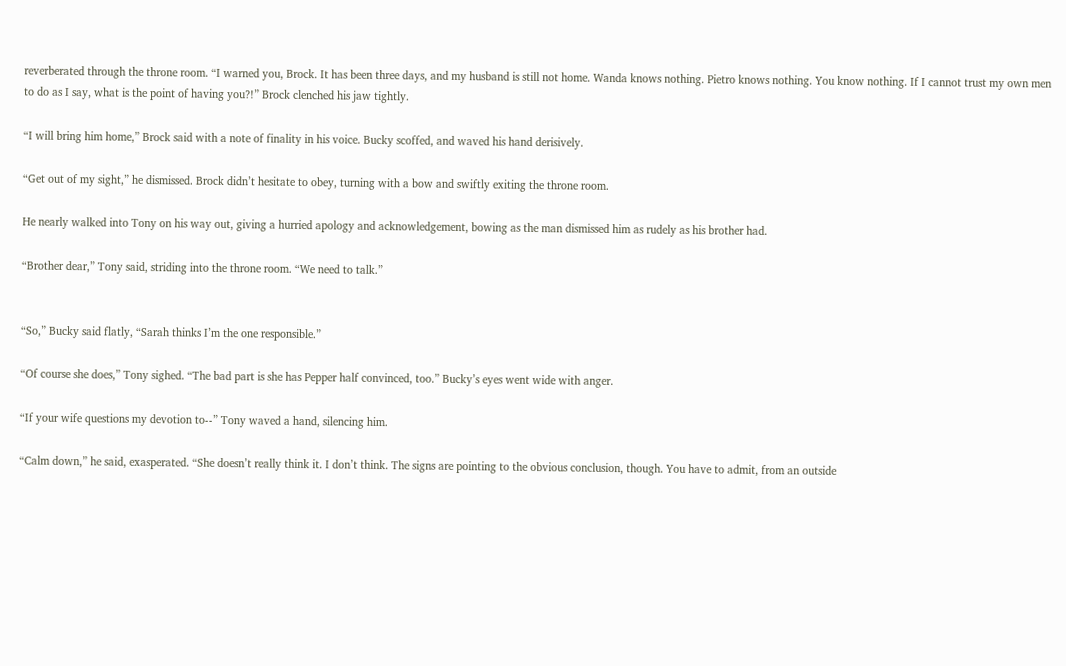reverberated through the throne room. “I warned you, Brock. It has been three days, and my husband is still not home. Wanda knows nothing. Pietro knows nothing. You know nothing. If I cannot trust my own men to do as I say, what is the point of having you?!” Brock clenched his jaw tightly.

“I will bring him home,” Brock said with a note of finality in his voice. Bucky scoffed, and waved his hand derisively.

“Get out of my sight,” he dismissed. Brock didn’t hesitate to obey, turning with a bow and swiftly exiting the throne room.

He nearly walked into Tony on his way out, giving a hurried apology and acknowledgement, bowing as the man dismissed him as rudely as his brother had.

“Brother dear,” Tony said, striding into the throne room. “We need to talk.”


“So,” Bucky said flatly, “Sarah thinks I’m the one responsible.”

“Of course she does,” Tony sighed. “The bad part is she has Pepper half convinced, too.” Bucky’s eyes went wide with anger.

“If your wife questions my devotion to--” Tony waved a hand, silencing him.

“Calm down,” he said, exasperated. “She doesn’t really think it. I don’t think. The signs are pointing to the obvious conclusion, though. You have to admit, from an outside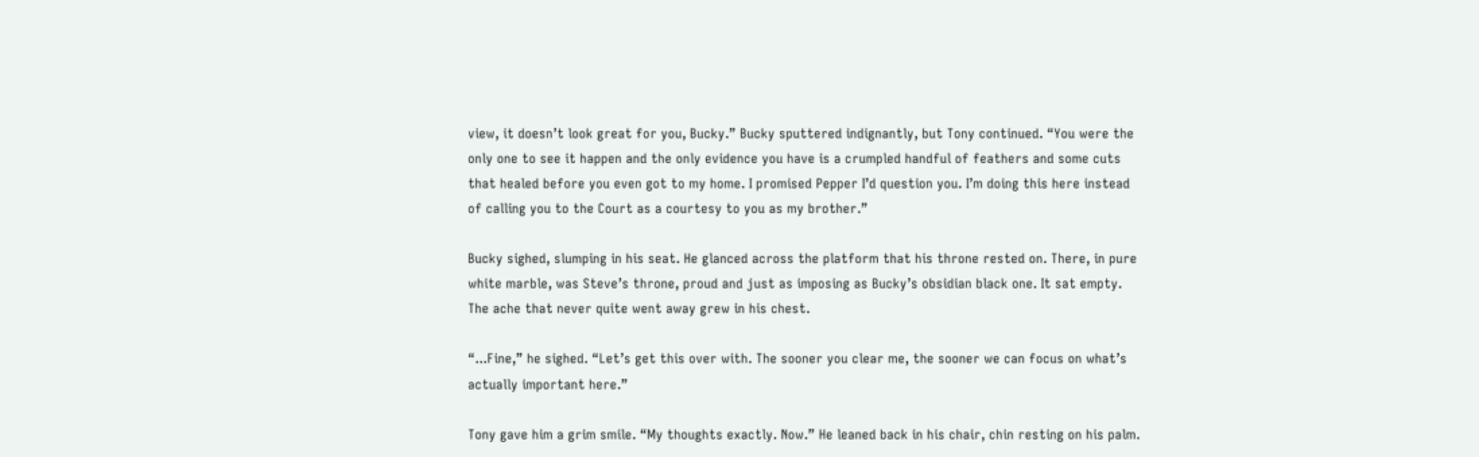view, it doesn’t look great for you, Bucky.” Bucky sputtered indignantly, but Tony continued. “You were the only one to see it happen and the only evidence you have is a crumpled handful of feathers and some cuts that healed before you even got to my home. I promised Pepper I’d question you. I’m doing this here instead of calling you to the Court as a courtesy to you as my brother.”

Bucky sighed, slumping in his seat. He glanced across the platform that his throne rested on. There, in pure white marble, was Steve’s throne, proud and just as imposing as Bucky’s obsidian black one. It sat empty. The ache that never quite went away grew in his chest.

“...Fine,” he sighed. “Let’s get this over with. The sooner you clear me, the sooner we can focus on what’s actually important here.”

Tony gave him a grim smile. “My thoughts exactly. Now.” He leaned back in his chair, chin resting on his palm.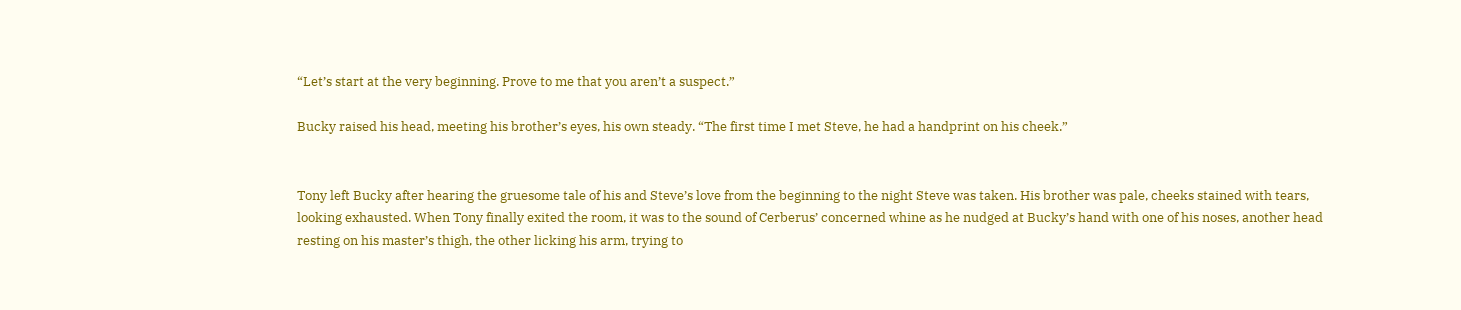“Let’s start at the very beginning. Prove to me that you aren’t a suspect.”

Bucky raised his head, meeting his brother’s eyes, his own steady. “The first time I met Steve, he had a handprint on his cheek.”


Tony left Bucky after hearing the gruesome tale of his and Steve’s love from the beginning to the night Steve was taken. His brother was pale, cheeks stained with tears, looking exhausted. When Tony finally exited the room, it was to the sound of Cerberus’ concerned whine as he nudged at Bucky’s hand with one of his noses, another head resting on his master’s thigh, the other licking his arm, trying to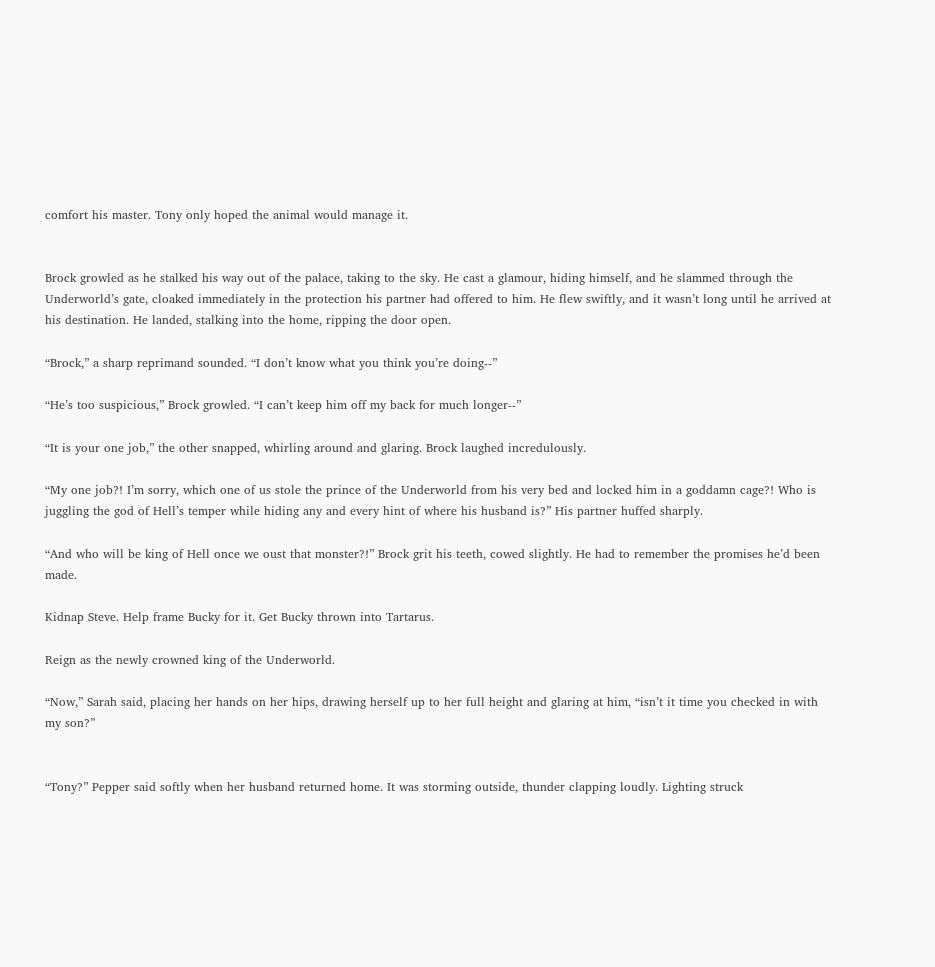comfort his master. Tony only hoped the animal would manage it.


Brock growled as he stalked his way out of the palace, taking to the sky. He cast a glamour, hiding himself, and he slammed through the Underworld’s gate, cloaked immediately in the protection his partner had offered to him. He flew swiftly, and it wasn’t long until he arrived at his destination. He landed, stalking into the home, ripping the door open.

“Brock,” a sharp reprimand sounded. “I don’t know what you think you’re doing--”

“He’s too suspicious,” Brock growled. “I can’t keep him off my back for much longer--”

“It is your one job,” the other snapped, whirling around and glaring. Brock laughed incredulously.

“My one job?! I’m sorry, which one of us stole the prince of the Underworld from his very bed and locked him in a goddamn cage?! Who is juggling the god of Hell’s temper while hiding any and every hint of where his husband is?” His partner huffed sharply.

“And who will be king of Hell once we oust that monster?!” Brock grit his teeth, cowed slightly. He had to remember the promises he’d been made.

Kidnap Steve. Help frame Bucky for it. Get Bucky thrown into Tartarus.

Reign as the newly crowned king of the Underworld.

“Now,” Sarah said, placing her hands on her hips, drawing herself up to her full height and glaring at him, “isn’t it time you checked in with my son?”


“Tony?” Pepper said softly when her husband returned home. It was storming outside, thunder clapping loudly. Lighting struck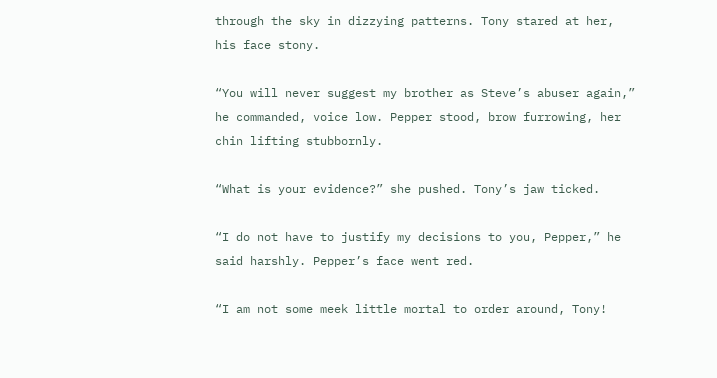through the sky in dizzying patterns. Tony stared at her, his face stony.

“You will never suggest my brother as Steve’s abuser again,” he commanded, voice low. Pepper stood, brow furrowing, her chin lifting stubbornly.

“What is your evidence?” she pushed. Tony’s jaw ticked.

“I do not have to justify my decisions to you, Pepper,” he said harshly. Pepper’s face went red.

“I am not some meek little mortal to order around, Tony!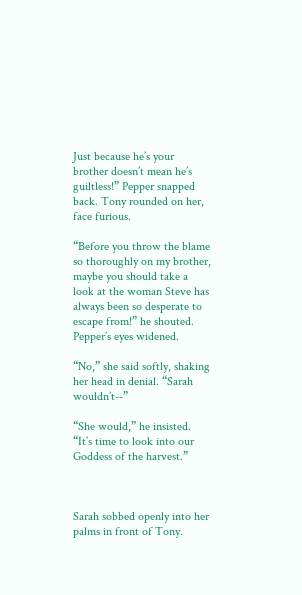Just because he’s your brother doesn’t mean he’s guiltless!” Pepper snapped back. Tony rounded on her, face furious.

“Before you throw the blame so thoroughly on my brother, maybe you should take a look at the woman Steve has always been so desperate to escape from!” he shouted. Pepper’s eyes widened.

“No,” she said softly, shaking her head in denial. “Sarah wouldn’t--”

“She would,” he insisted. “It’s time to look into our Goddess of the harvest.”



Sarah sobbed openly into her palms in front of Tony.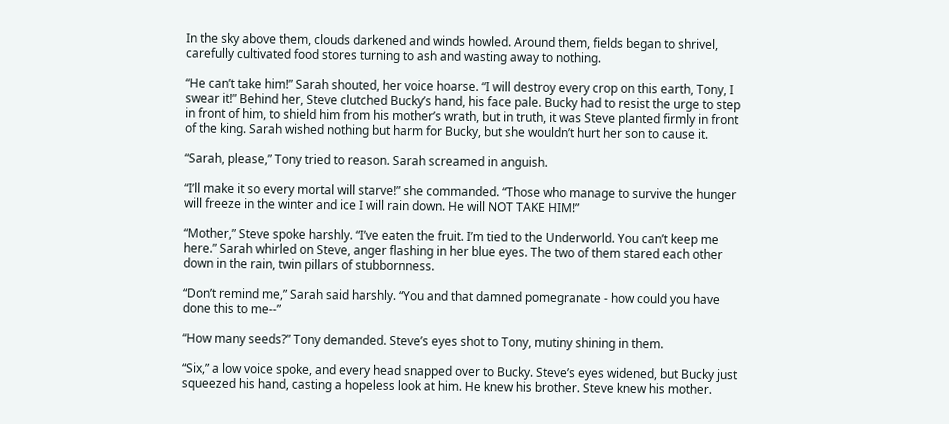In the sky above them, clouds darkened and winds howled. Around them, fields began to shrivel, carefully cultivated food stores turning to ash and wasting away to nothing.

“He can’t take him!” Sarah shouted, her voice hoarse. “I will destroy every crop on this earth, Tony, I swear it!” Behind her, Steve clutched Bucky’s hand, his face pale. Bucky had to resist the urge to step in front of him, to shield him from his mother’s wrath, but in truth, it was Steve planted firmly in front of the king. Sarah wished nothing but harm for Bucky, but she wouldn’t hurt her son to cause it.

“Sarah, please,” Tony tried to reason. Sarah screamed in anguish.

“I’ll make it so every mortal will starve!” she commanded. “Those who manage to survive the hunger will freeze in the winter and ice I will rain down. He will NOT TAKE HIM!”

“Mother,” Steve spoke harshly. “I’ve eaten the fruit. I’m tied to the Underworld. You can’t keep me here.” Sarah whirled on Steve, anger flashing in her blue eyes. The two of them stared each other down in the rain, twin pillars of stubbornness.

“Don’t remind me,” Sarah said harshly. “You and that damned pomegranate - how could you have done this to me--”

“How many seeds?” Tony demanded. Steve’s eyes shot to Tony, mutiny shining in them.

“Six,” a low voice spoke, and every head snapped over to Bucky. Steve’s eyes widened, but Bucky just squeezed his hand, casting a hopeless look at him. He knew his brother. Steve knew his mother.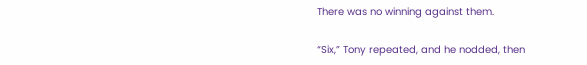There was no winning against them.

“Six,” Tony repeated, and he nodded, then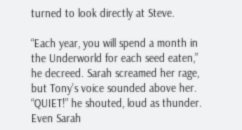turned to look directly at Steve.

“Each year, you will spend a month in the Underworld for each seed eaten,” he decreed. Sarah screamed her rage, but Tony’s voice sounded above her. “QUIET!” he shouted, loud as thunder. Even Sarah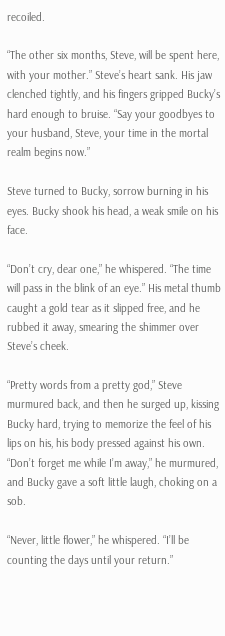recoiled.

“The other six months, Steve, will be spent here, with your mother.” Steve’s heart sank. His jaw clenched tightly, and his fingers gripped Bucky’s hard enough to bruise. “Say your goodbyes to your husband, Steve, your time in the mortal realm begins now.”

Steve turned to Bucky, sorrow burning in his eyes. Bucky shook his head, a weak smile on his face.

“Don’t cry, dear one,” he whispered. “The time will pass in the blink of an eye.” His metal thumb caught a gold tear as it slipped free, and he rubbed it away, smearing the shimmer over Steve’s cheek.

“Pretty words from a pretty god,” Steve murmured back, and then he surged up, kissing Bucky hard, trying to memorize the feel of his lips on his, his body pressed against his own. “Don’t forget me while I’m away,” he murmured, and Bucky gave a soft little laugh, choking on a sob.

“Never, little flower,” he whispered. “I’ll be counting the days until your return.”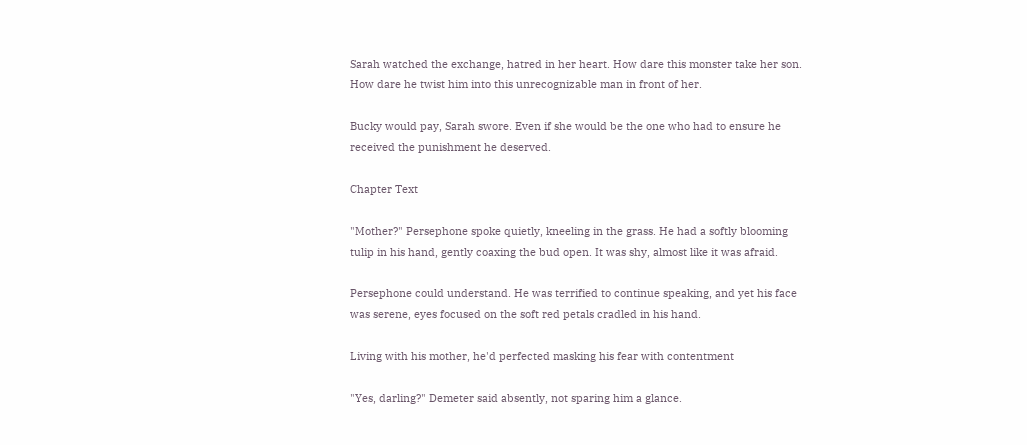Sarah watched the exchange, hatred in her heart. How dare this monster take her son. How dare he twist him into this unrecognizable man in front of her.

Bucky would pay, Sarah swore. Even if she would be the one who had to ensure he received the punishment he deserved.

Chapter Text

"Mother?" Persephone spoke quietly, kneeling in the grass. He had a softly blooming tulip in his hand, gently coaxing the bud open. It was shy, almost like it was afraid.

Persephone could understand. He was terrified to continue speaking, and yet his face was serene, eyes focused on the soft red petals cradled in his hand.

Living with his mother, he'd perfected masking his fear with contentment

"Yes, darling?" Demeter said absently, not sparing him a glance.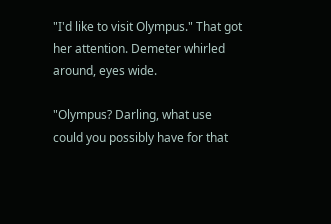"I'd like to visit Olympus." That got her attention. Demeter whirled around, eyes wide.

"Olympus? Darling, what use could you possibly have for that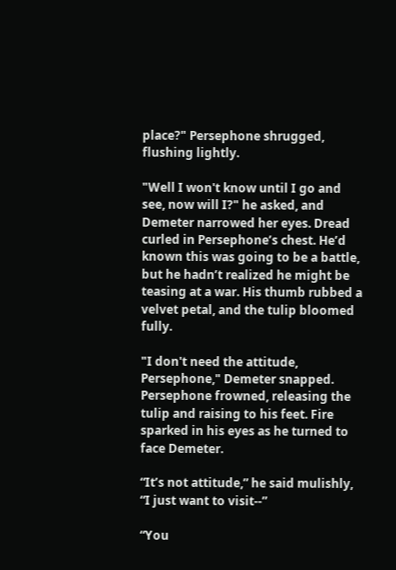place?" Persephone shrugged, flushing lightly.

"Well I won't know until I go and see, now will I?" he asked, and Demeter narrowed her eyes. Dread curled in Persephone’s chest. He’d known this was going to be a battle, but he hadn’t realized he might be teasing at a war. His thumb rubbed a velvet petal, and the tulip bloomed fully.

"I don't need the attitude, Persephone," Demeter snapped. Persephone frowned, releasing the tulip and raising to his feet. Fire sparked in his eyes as he turned to face Demeter.

“It’s not attitude,” he said mulishly, “I just want to visit--”

“You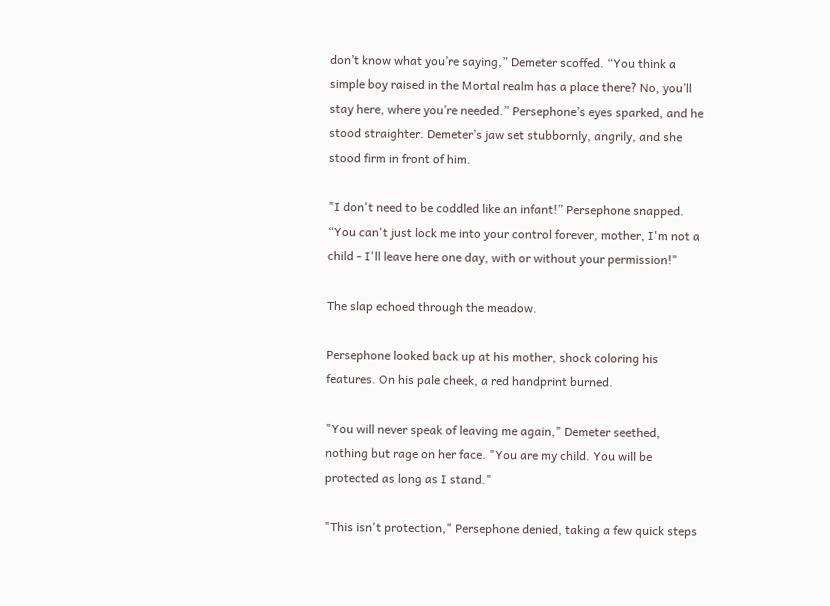don’t know what you’re saying,” Demeter scoffed. “You think a simple boy raised in the Mortal realm has a place there? No, you’ll stay here, where you’re needed.” Persephone’s eyes sparked, and he stood straighter. Demeter’s jaw set stubbornly, angrily, and she stood firm in front of him.

"I don't need to be coddled like an infant!” Persephone snapped. “You can't just lock me into your control forever, mother, I'm not a child - I'll leave here one day, with or without your permission!"

The slap echoed through the meadow.

Persephone looked back up at his mother, shock coloring his features. On his pale cheek, a red handprint burned.

"You will never speak of leaving me again," Demeter seethed, nothing but rage on her face. "You are my child. You will be protected as long as I stand."

"This isn't protection," Persephone denied, taking a few quick steps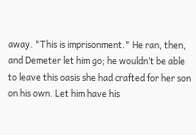away. "This is imprisonment." He ran, then, and Demeter let him go; he wouldn’t be able to leave this oasis she had crafted for her son on his own. Let him have his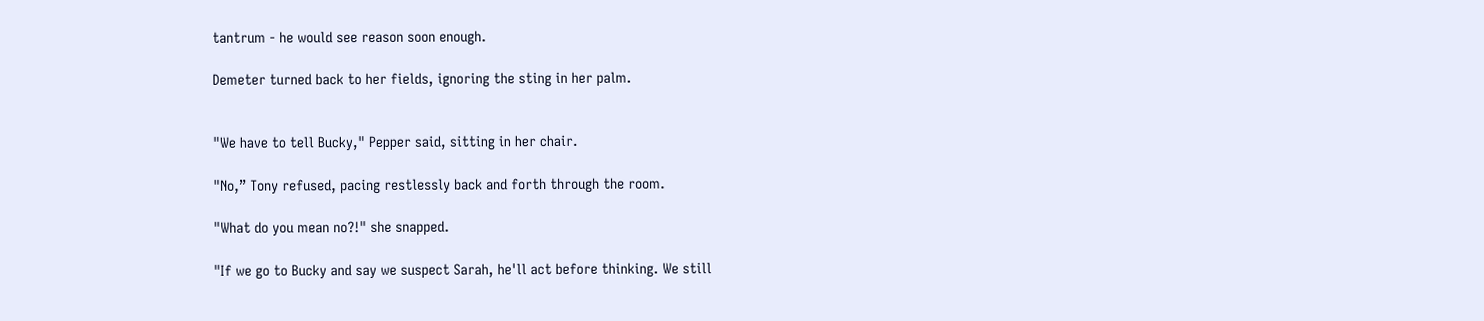tantrum - he would see reason soon enough.

Demeter turned back to her fields, ignoring the sting in her palm.


"We have to tell Bucky," Pepper said, sitting in her chair.

"No,” Tony refused, pacing restlessly back and forth through the room.

"What do you mean no?!" she snapped.

"If we go to Bucky and say we suspect Sarah, he'll act before thinking. We still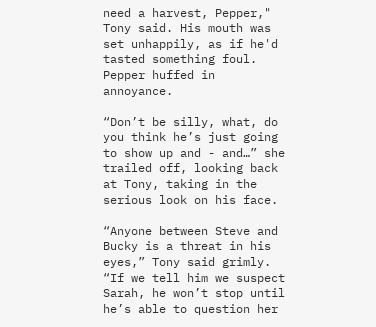need a harvest, Pepper," Tony said. His mouth was set unhappily, as if he'd tasted something foul. Pepper huffed in annoyance.

“Don’t be silly, what, do you think he’s just going to show up and - and…” she trailed off, looking back at Tony, taking in the serious look on his face.

“Anyone between Steve and Bucky is a threat in his eyes,” Tony said grimly. “If we tell him we suspect Sarah, he won’t stop until he’s able to question her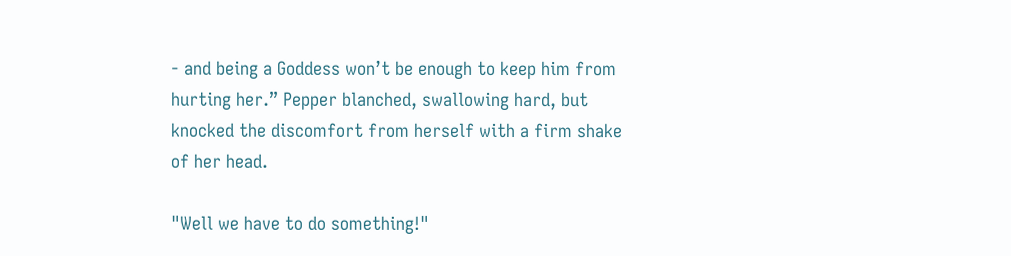- and being a Goddess won’t be enough to keep him from hurting her.” Pepper blanched, swallowing hard, but knocked the discomfort from herself with a firm shake of her head.

"Well we have to do something!"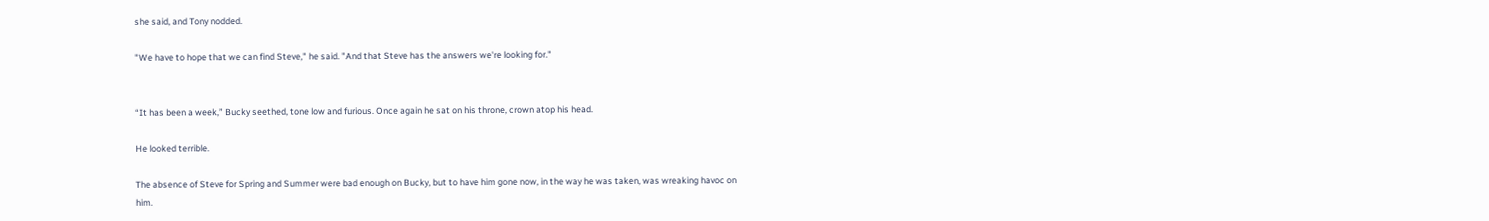she said, and Tony nodded.

"We have to hope that we can find Steve," he said. "And that Steve has the answers we're looking for."


“It has been a week,” Bucky seethed, tone low and furious. Once again he sat on his throne, crown atop his head.

He looked terrible.

The absence of Steve for Spring and Summer were bad enough on Bucky, but to have him gone now, in the way he was taken, was wreaking havoc on him.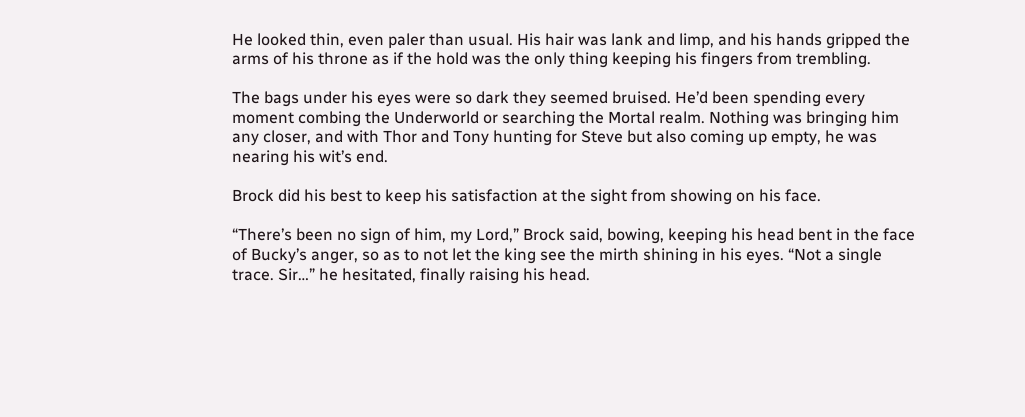He looked thin, even paler than usual. His hair was lank and limp, and his hands gripped the arms of his throne as if the hold was the only thing keeping his fingers from trembling.

The bags under his eyes were so dark they seemed bruised. He’d been spending every moment combing the Underworld or searching the Mortal realm. Nothing was bringing him any closer, and with Thor and Tony hunting for Steve but also coming up empty, he was nearing his wit’s end.

Brock did his best to keep his satisfaction at the sight from showing on his face.

“There’s been no sign of him, my Lord,” Brock said, bowing, keeping his head bent in the face of Bucky’s anger, so as to not let the king see the mirth shining in his eyes. “Not a single trace. Sir…” he hesitated, finally raising his head.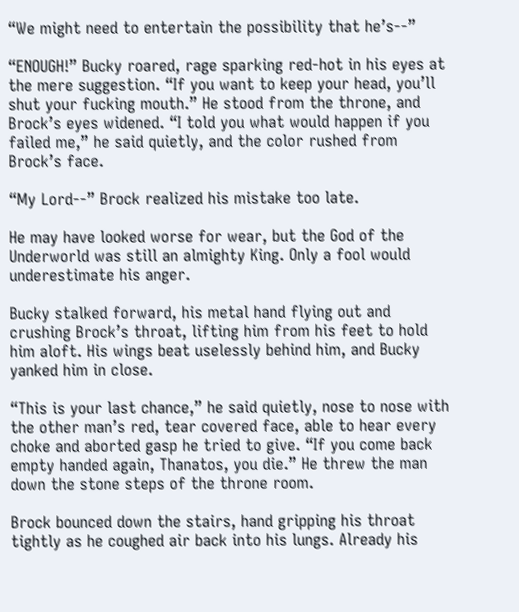“We might need to entertain the possibility that he’s--”

“ENOUGH!” Bucky roared, rage sparking red-hot in his eyes at the mere suggestion. “If you want to keep your head, you’ll shut your fucking mouth.” He stood from the throne, and Brock’s eyes widened. “I told you what would happen if you failed me,” he said quietly, and the color rushed from Brock’s face.

“My Lord--” Brock realized his mistake too late.

He may have looked worse for wear, but the God of the Underworld was still an almighty King. Only a fool would underestimate his anger.

Bucky stalked forward, his metal hand flying out and crushing Brock’s throat, lifting him from his feet to hold him aloft. His wings beat uselessly behind him, and Bucky yanked him in close.

“This is your last chance,” he said quietly, nose to nose with the other man’s red, tear covered face, able to hear every choke and aborted gasp he tried to give. “If you come back empty handed again, Thanatos, you die.” He threw the man down the stone steps of the throne room.

Brock bounced down the stairs, hand gripping his throat tightly as he coughed air back into his lungs. Already his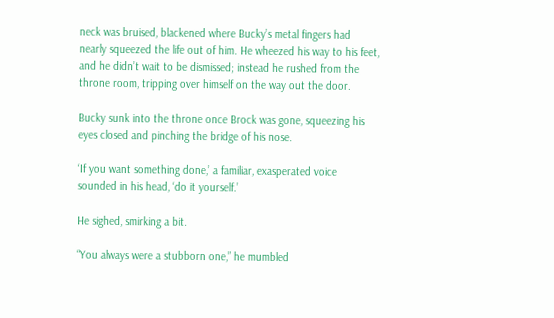neck was bruised, blackened where Bucky’s metal fingers had nearly squeezed the life out of him. He wheezed his way to his feet, and he didn’t wait to be dismissed; instead he rushed from the throne room, tripping over himself on the way out the door.

Bucky sunk into the throne once Brock was gone, squeezing his eyes closed and pinching the bridge of his nose.

‘If you want something done,’ a familiar, exasperated voice sounded in his head, ‘do it yourself.’

He sighed, smirking a bit.

“You always were a stubborn one,” he mumbled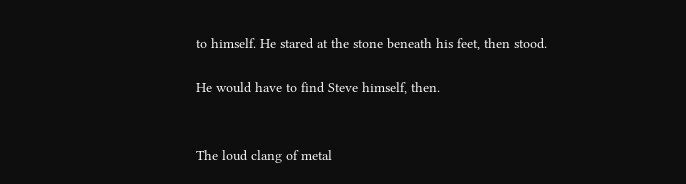to himself. He stared at the stone beneath his feet, then stood.

He would have to find Steve himself, then.


The loud clang of metal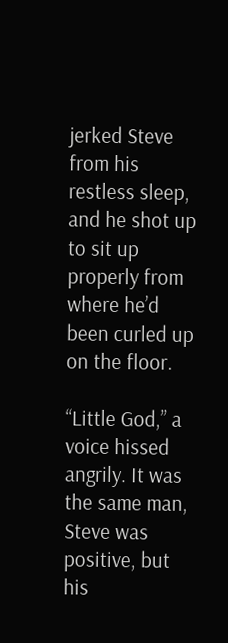jerked Steve from his restless sleep, and he shot up to sit up properly from where he’d been curled up on the floor.

“Little God,” a voice hissed angrily. It was the same man, Steve was positive, but his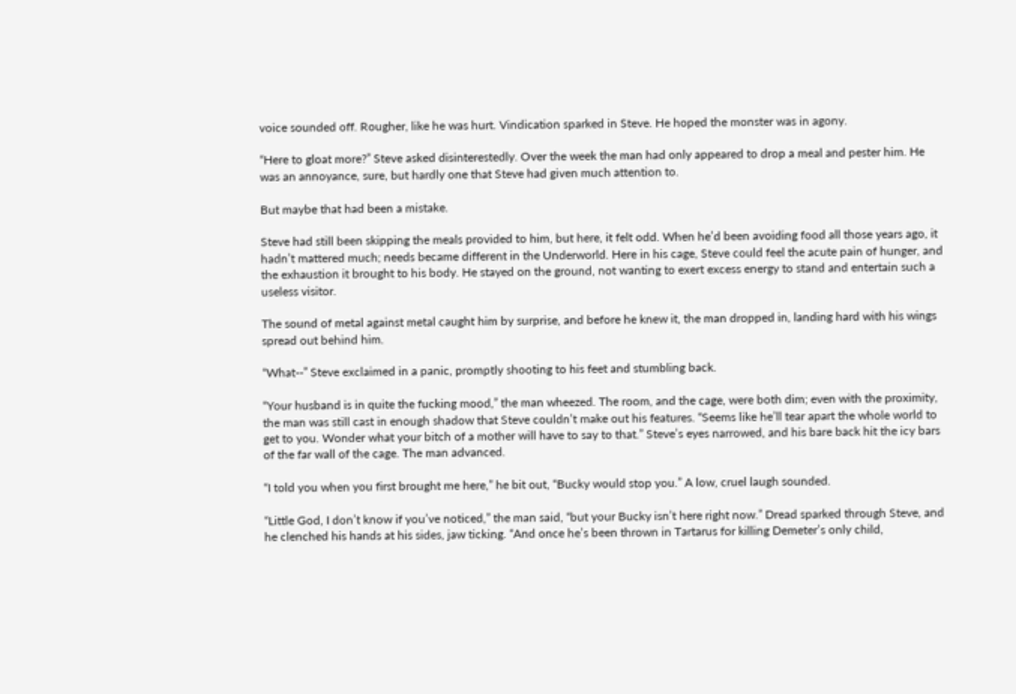voice sounded off. Rougher, like he was hurt. Vindication sparked in Steve. He hoped the monster was in agony.

“Here to gloat more?” Steve asked disinterestedly. Over the week the man had only appeared to drop a meal and pester him. He was an annoyance, sure, but hardly one that Steve had given much attention to.

But maybe that had been a mistake.

Steve had still been skipping the meals provided to him, but here, it felt odd. When he’d been avoiding food all those years ago, it hadn’t mattered much; needs became different in the Underworld. Here in his cage, Steve could feel the acute pain of hunger, and the exhaustion it brought to his body. He stayed on the ground, not wanting to exert excess energy to stand and entertain such a useless visitor.

The sound of metal against metal caught him by surprise, and before he knew it, the man dropped in, landing hard with his wings spread out behind him.

“What--” Steve exclaimed in a panic, promptly shooting to his feet and stumbling back.

“Your husband is in quite the fucking mood,” the man wheezed. The room, and the cage, were both dim; even with the proximity, the man was still cast in enough shadow that Steve couldn’t make out his features. “Seems like he’ll tear apart the whole world to get to you. Wonder what your bitch of a mother will have to say to that.” Steve’s eyes narrowed, and his bare back hit the icy bars of the far wall of the cage. The man advanced.

“I told you when you first brought me here,” he bit out, “Bucky would stop you.” A low, cruel laugh sounded.

“Little God, I don’t know if you’ve noticed,” the man said, “but your Bucky isn’t here right now.” Dread sparked through Steve, and he clenched his hands at his sides, jaw ticking. “And once he’s been thrown in Tartarus for killing Demeter’s only child,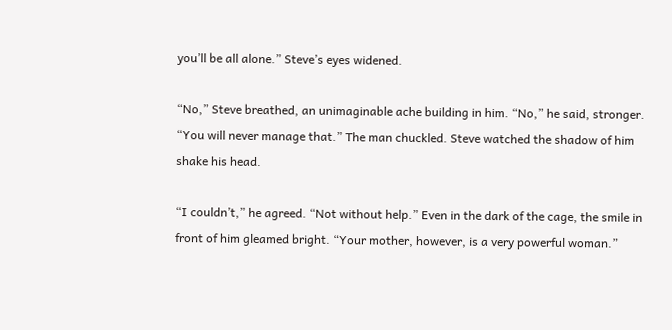you’ll be all alone.” Steve’s eyes widened.

“No,” Steve breathed, an unimaginable ache building in him. “No,” he said, stronger. “You will never manage that.” The man chuckled. Steve watched the shadow of him shake his head.

“I couldn’t,” he agreed. “Not without help.” Even in the dark of the cage, the smile in front of him gleamed bright. “Your mother, however, is a very powerful woman.”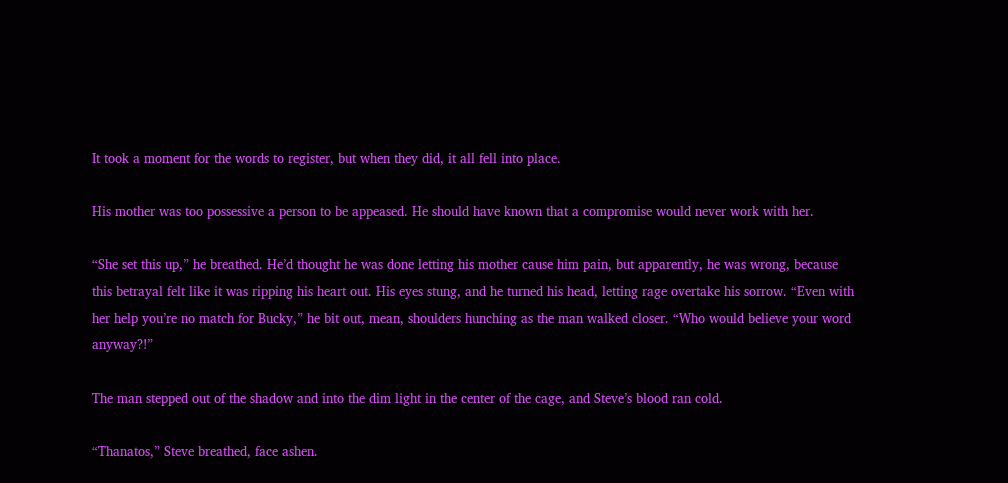It took a moment for the words to register, but when they did, it all fell into place.

His mother was too possessive a person to be appeased. He should have known that a compromise would never work with her.

“She set this up,” he breathed. He’d thought he was done letting his mother cause him pain, but apparently, he was wrong, because this betrayal felt like it was ripping his heart out. His eyes stung, and he turned his head, letting rage overtake his sorrow. “Even with her help you’re no match for Bucky,” he bit out, mean, shoulders hunching as the man walked closer. “Who would believe your word anyway?!”

The man stepped out of the shadow and into the dim light in the center of the cage, and Steve’s blood ran cold.

“Thanatos,” Steve breathed, face ashen.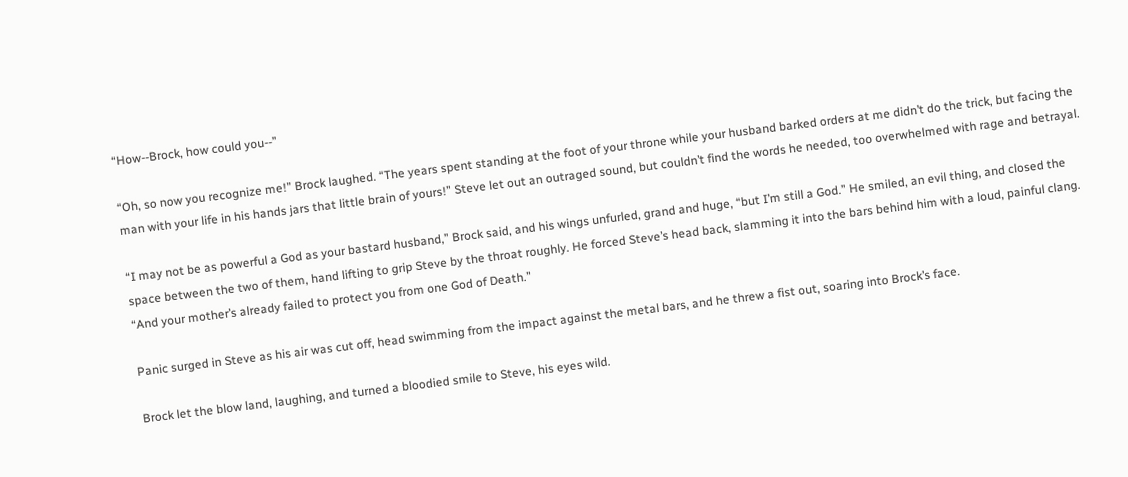“How--Brock, how could you--”

“Oh, so now you recognize me!” Brock laughed. “The years spent standing at the foot of your throne while your husband barked orders at me didn’t do the trick, but facing the man with your life in his hands jars that little brain of yours!” Steve let out an outraged sound, but couldn’t find the words he needed, too overwhelmed with rage and betrayal.

“I may not be as powerful a God as your bastard husband,” Brock said, and his wings unfurled, grand and huge, “but I’m still a God.” He smiled, an evil thing, and closed the space between the two of them, hand lifting to grip Steve by the throat roughly. He forced Steve’s head back, slamming it into the bars behind him with a loud, painful clang. “And your mother’s already failed to protect you from one God of Death.”

Panic surged in Steve as his air was cut off, head swimming from the impact against the metal bars, and he threw a fist out, soaring into Brock’s face.

Brock let the blow land, laughing, and turned a bloodied smile to Steve, his eyes wild.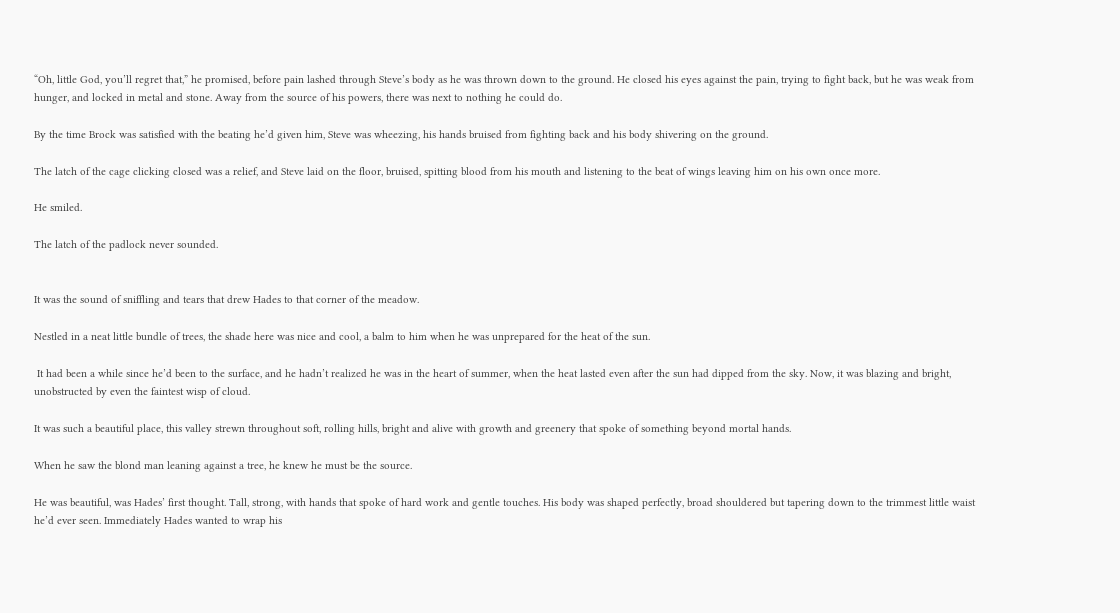“Oh, little God, you’ll regret that,” he promised, before pain lashed through Steve’s body as he was thrown down to the ground. He closed his eyes against the pain, trying to fight back, but he was weak from hunger, and locked in metal and stone. Away from the source of his powers, there was next to nothing he could do.

By the time Brock was satisfied with the beating he’d given him, Steve was wheezing, his hands bruised from fighting back and his body shivering on the ground.

The latch of the cage clicking closed was a relief, and Steve laid on the floor, bruised, spitting blood from his mouth and listening to the beat of wings leaving him on his own once more.

He smiled.

The latch of the padlock never sounded.


It was the sound of sniffling and tears that drew Hades to that corner of the meadow.

Nestled in a neat little bundle of trees, the shade here was nice and cool, a balm to him when he was unprepared for the heat of the sun.

 It had been a while since he’d been to the surface, and he hadn’t realized he was in the heart of summer, when the heat lasted even after the sun had dipped from the sky. Now, it was blazing and bright, unobstructed by even the faintest wisp of cloud.

It was such a beautiful place, this valley strewn throughout soft, rolling hills, bright and alive with growth and greenery that spoke of something beyond mortal hands.

When he saw the blond man leaning against a tree, he knew he must be the source.

He was beautiful, was Hades’ first thought. Tall, strong, with hands that spoke of hard work and gentle touches. His body was shaped perfectly, broad shouldered but tapering down to the trimmest little waist he’d ever seen. Immediately Hades wanted to wrap his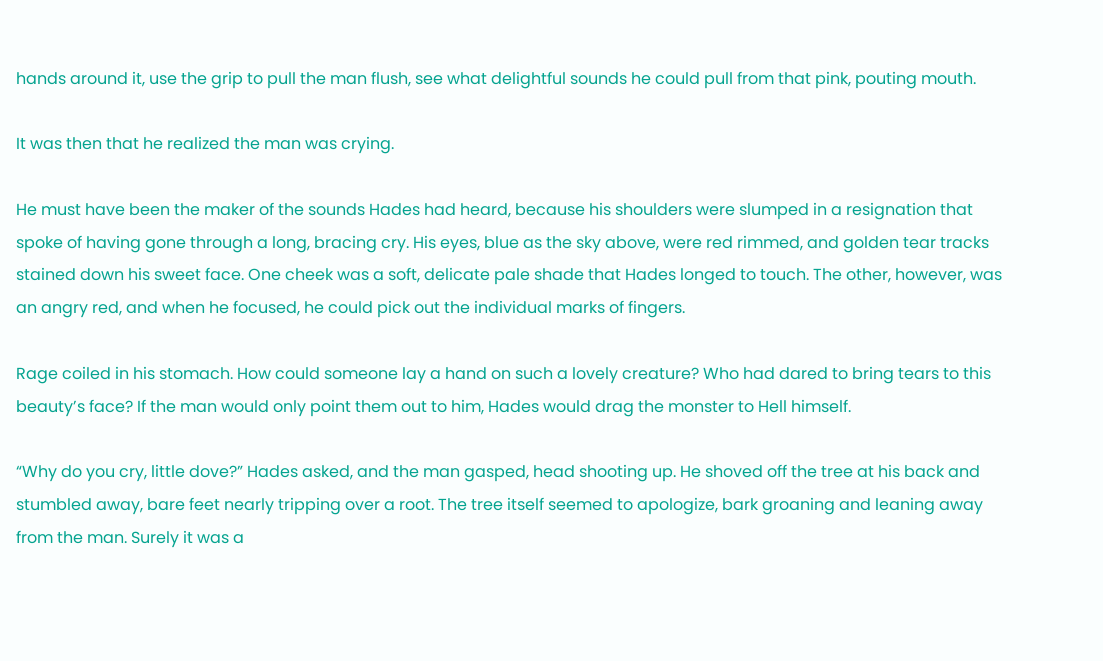hands around it, use the grip to pull the man flush, see what delightful sounds he could pull from that pink, pouting mouth.

It was then that he realized the man was crying.

He must have been the maker of the sounds Hades had heard, because his shoulders were slumped in a resignation that spoke of having gone through a long, bracing cry. His eyes, blue as the sky above, were red rimmed, and golden tear tracks stained down his sweet face. One cheek was a soft, delicate pale shade that Hades longed to touch. The other, however, was an angry red, and when he focused, he could pick out the individual marks of fingers.

Rage coiled in his stomach. How could someone lay a hand on such a lovely creature? Who had dared to bring tears to this beauty’s face? If the man would only point them out to him, Hades would drag the monster to Hell himself.

“Why do you cry, little dove?” Hades asked, and the man gasped, head shooting up. He shoved off the tree at his back and stumbled away, bare feet nearly tripping over a root. The tree itself seemed to apologize, bark groaning and leaning away from the man. Surely it was a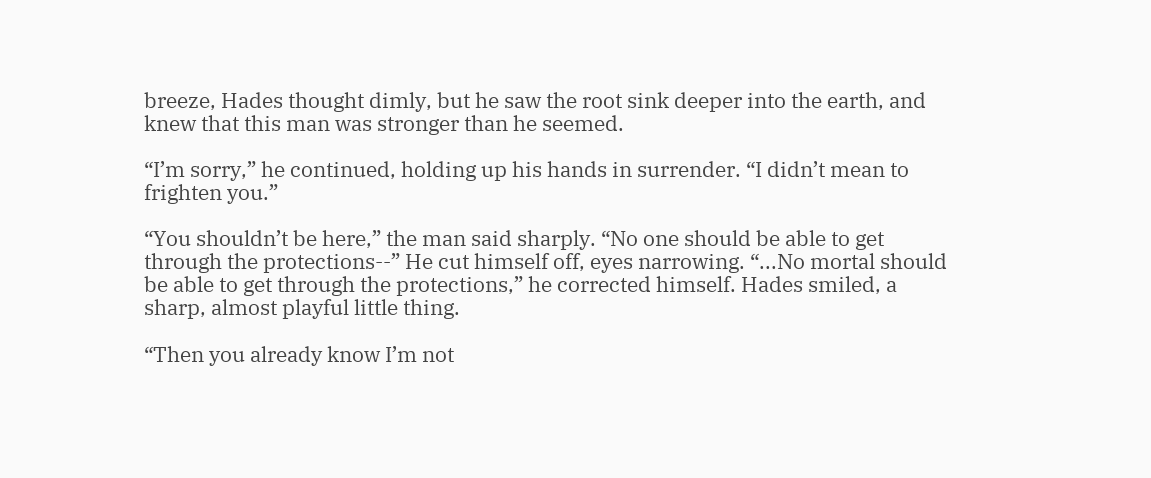breeze, Hades thought dimly, but he saw the root sink deeper into the earth, and knew that this man was stronger than he seemed.

“I’m sorry,” he continued, holding up his hands in surrender. “I didn’t mean to frighten you.”

“You shouldn’t be here,” the man said sharply. “No one should be able to get through the protections--” He cut himself off, eyes narrowing. “...No mortal should be able to get through the protections,” he corrected himself. Hades smiled, a sharp, almost playful little thing.

“Then you already know I’m not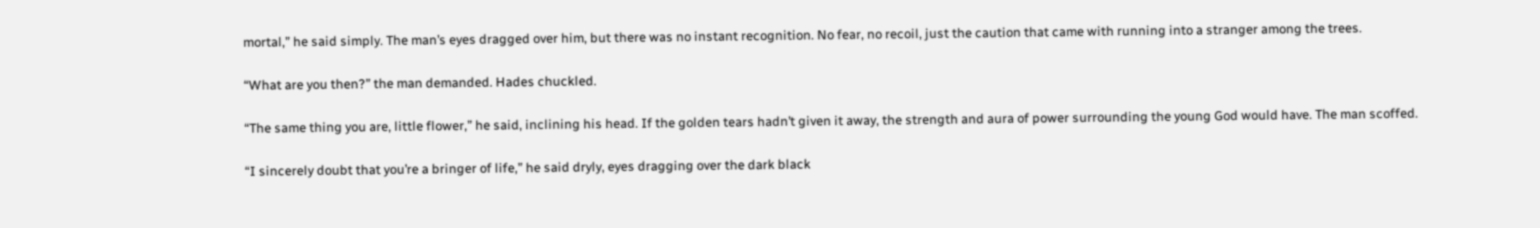mortal,” he said simply. The man’s eyes dragged over him, but there was no instant recognition. No fear, no recoil, just the caution that came with running into a stranger among the trees.

“What are you then?” the man demanded. Hades chuckled.

“The same thing you are, little flower,” he said, inclining his head. If the golden tears hadn’t given it away, the strength and aura of power surrounding the young God would have. The man scoffed.

“I sincerely doubt that you’re a bringer of life,” he said dryly, eyes dragging over the dark black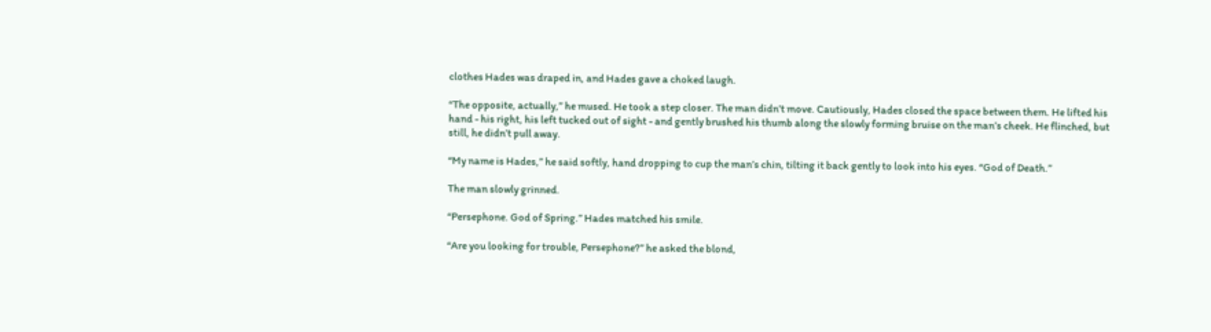clothes Hades was draped in, and Hades gave a choked laugh.

“The opposite, actually,” he mused. He took a step closer. The man didn’t move. Cautiously, Hades closed the space between them. He lifted his hand - his right, his left tucked out of sight - and gently brushed his thumb along the slowly forming bruise on the man’s cheek. He flinched, but still, he didn’t pull away.

“My name is Hades,” he said softly, hand dropping to cup the man’s chin, tilting it back gently to look into his eyes. “God of Death.”

The man slowly grinned.

“Persephone. God of Spring.” Hades matched his smile.

“Are you looking for trouble, Persephone?” he asked the blond,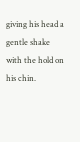giving his head a gentle shake with the hold on his chin.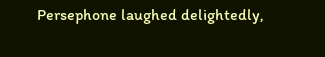Persephone laughed delightedly,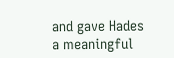and gave Hades a meaningful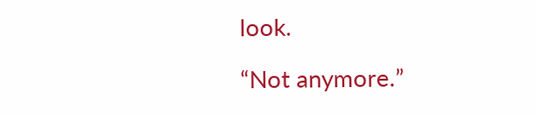look.

“Not anymore.”